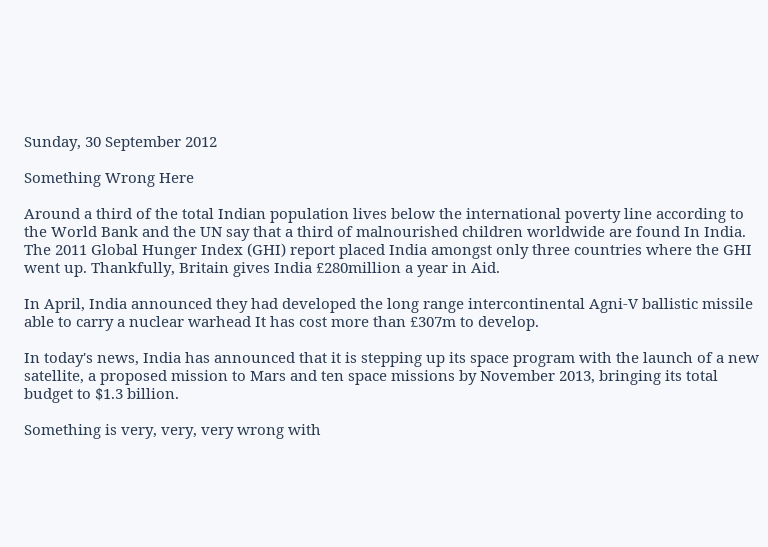Sunday, 30 September 2012

Something Wrong Here

Around a third of the total Indian population lives below the international poverty line according to the World Bank and the UN say that a third of malnourished children worldwide are found In India. The 2011 Global Hunger Index (GHI) report placed India amongst only three countries where the GHI went up. Thankfully, Britain gives India £280million a year in Aid.

In April, India announced they had developed the long range intercontinental Agni-V ballistic missile able to carry a nuclear warhead It has cost more than £307m to develop.

In today's news, India has announced that it is stepping up its space program with the launch of a new satellite, a proposed mission to Mars and ten space missions by November 2013, bringing its total budget to $1.3 billion.

Something is very, very, very wrong with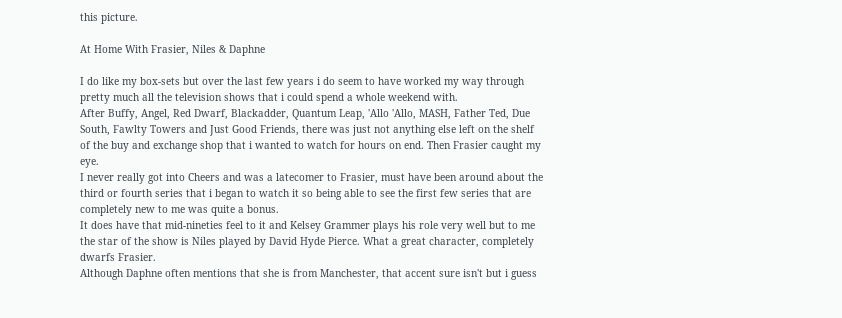this picture.

At Home With Frasier, Niles & Daphne

I do like my box-sets but over the last few years i do seem to have worked my way through pretty much all the television shows that i could spend a whole weekend with.
After Buffy, Angel, Red Dwarf, Blackadder, Quantum Leap, 'Allo 'Allo, MASH, Father Ted, Due South, Fawlty Towers and Just Good Friends, there was just not anything else left on the shelf of the buy and exchange shop that i wanted to watch for hours on end. Then Frasier caught my eye.
I never really got into Cheers and was a latecomer to Frasier, must have been around about the third or fourth series that i began to watch it so being able to see the first few series that are completely new to me was quite a bonus.
It does have that mid-nineties feel to it and Kelsey Grammer plays his role very well but to me the star of the show is Niles played by David Hyde Pierce. What a great character, completely dwarfs Frasier.
Although Daphne often mentions that she is from Manchester, that accent sure isn't but i guess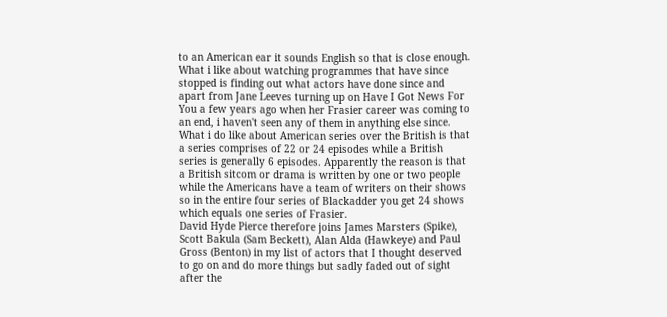to an American ear it sounds English so that is close enough.
What i like about watching programmes that have since stopped is finding out what actors have done since and apart from Jane Leeves turning up on Have I Got News For You a few years ago when her Frasier career was coming to an end, i haven't seen any of them in anything else since.
What i do like about American series over the British is that a series comprises of 22 or 24 episodes while a British series is generally 6 episodes. Apparently the reason is that a British sitcom or drama is written by one or two people while the Americans have a team of writers on their shows so in the entire four series of Blackadder you get 24 shows which equals one series of Frasier.
David Hyde Pierce therefore joins James Marsters (Spike), Scott Bakula (Sam Beckett), Alan Alda (Hawkeye) and Paul Gross (Benton) in my list of actors that I thought deserved to go on and do more things but sadly faded out of sight after the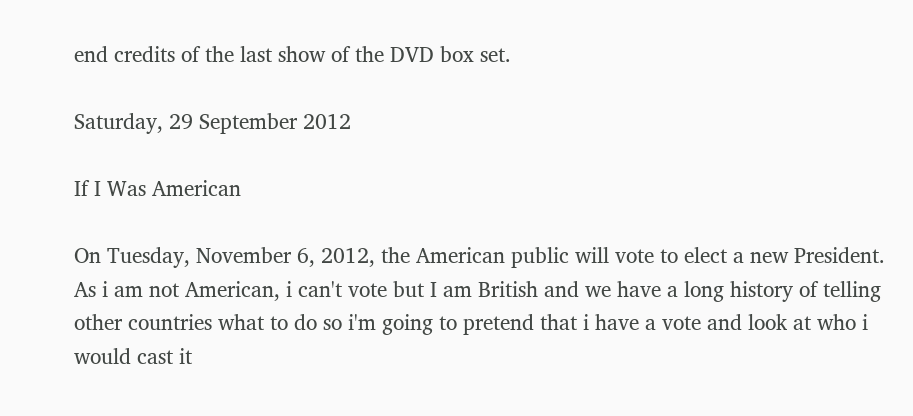end credits of the last show of the DVD box set.

Saturday, 29 September 2012

If I Was American

On Tuesday, November 6, 2012, the American public will vote to elect a new President. As i am not American, i can't vote but I am British and we have a long history of telling other countries what to do so i'm going to pretend that i have a vote and look at who i would cast it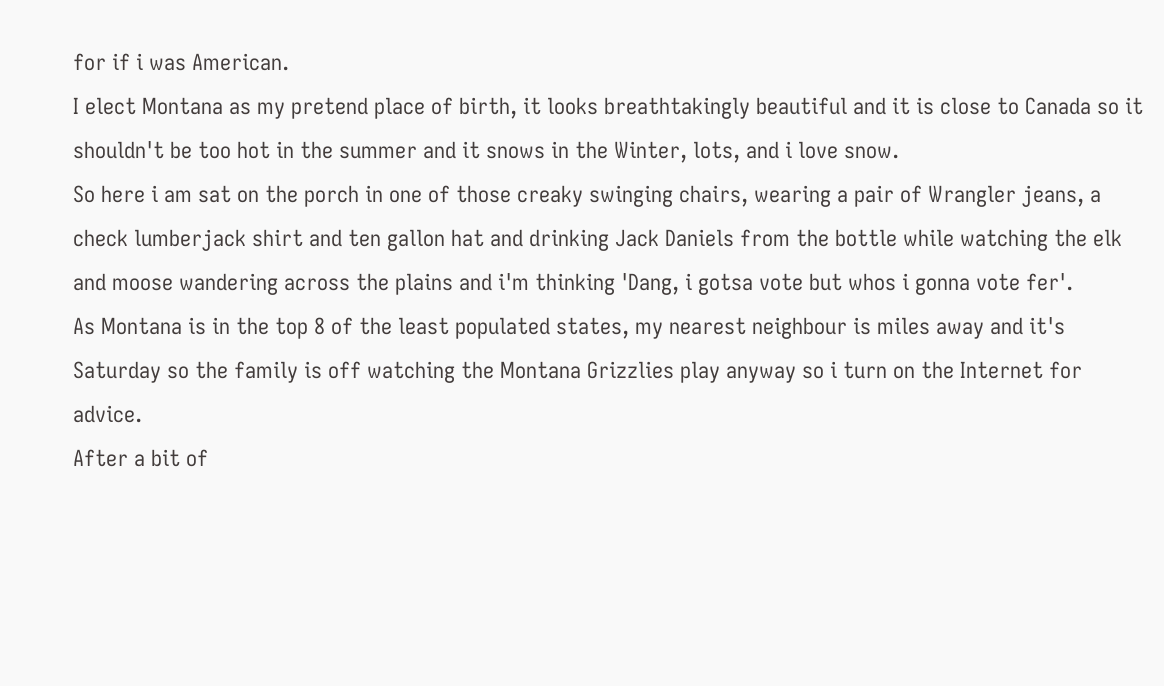for if i was American.
I elect Montana as my pretend place of birth, it looks breathtakingly beautiful and it is close to Canada so it shouldn't be too hot in the summer and it snows in the Winter, lots, and i love snow.
So here i am sat on the porch in one of those creaky swinging chairs, wearing a pair of Wrangler jeans, a check lumberjack shirt and ten gallon hat and drinking Jack Daniels from the bottle while watching the elk and moose wandering across the plains and i'm thinking 'Dang, i gotsa vote but whos i gonna vote fer'.
As Montana is in the top 8 of the least populated states, my nearest neighbour is miles away and it's Saturday so the family is off watching the Montana Grizzlies play anyway so i turn on the Internet for advice.
After a bit of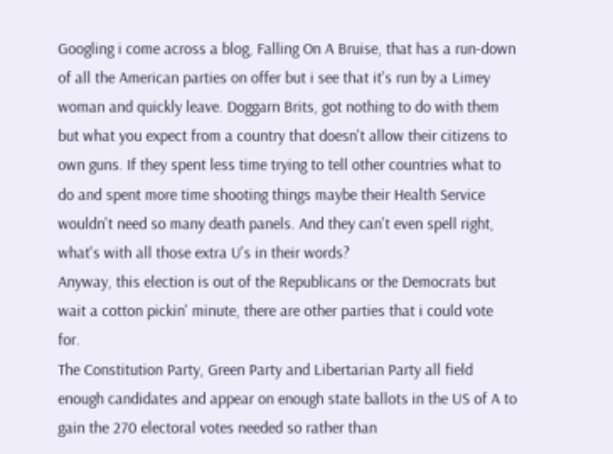Googling i come across a blog, Falling On A Bruise, that has a run-down of all the American parties on offer but i see that it's run by a Limey woman and quickly leave. Doggarn Brits, got nothing to do with them but what you expect from a country that doesn't allow their citizens to own guns. If they spent less time trying to tell other countries what to do and spent more time shooting things maybe their Health Service wouldn't need so many death panels. And they can't even spell right, what's with all those extra U's in their words?
Anyway, this election is out of the Republicans or the Democrats but wait a cotton pickin' minute, there are other parties that i could vote for.
The Constitution Party, Green Party and Libertarian Party all field enough candidates and appear on enough state ballots in the US of A to gain the 270 electoral votes needed so rather than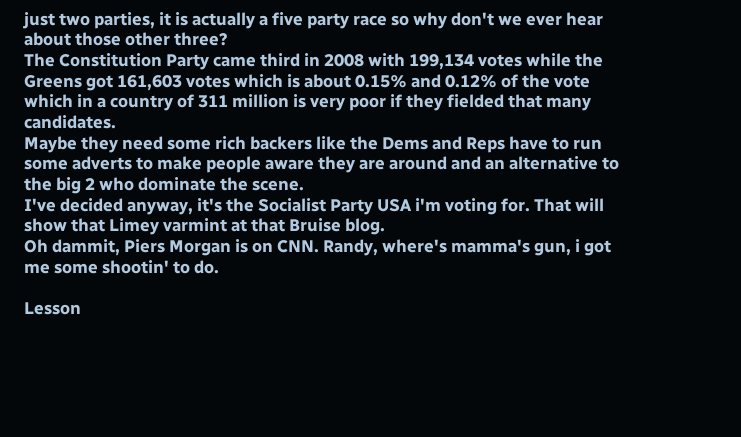just two parties, it is actually a five party race so why don't we ever hear about those other three?
The Constitution Party came third in 2008 with 199,134 votes while the Greens got 161,603 votes which is about 0.15% and 0.12% of the vote which in a country of 311 million is very poor if they fielded that many candidates.
Maybe they need some rich backers like the Dems and Reps have to run some adverts to make people aware they are around and an alternative to the big 2 who dominate the scene.
I've decided anyway, it's the Socialist Party USA i'm voting for. That will show that Limey varmint at that Bruise blog.
Oh dammit, Piers Morgan is on CNN. Randy, where's mamma's gun, i got me some shootin' to do.

Lesson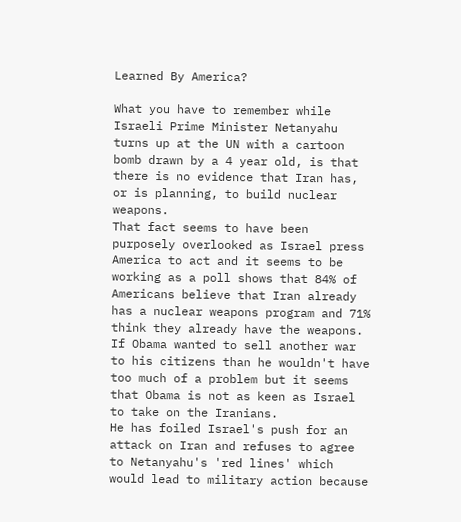Learned By America?

What you have to remember while Israeli Prime Minister Netanyahu turns up at the UN with a cartoon bomb drawn by a 4 year old, is that there is no evidence that Iran has, or is planning, to build nuclear weapons.
That fact seems to have been purposely overlooked as Israel press America to act and it seems to be working as a poll shows that 84% of Americans believe that Iran already has a nuclear weapons program and 71% think they already have the weapons. If Obama wanted to sell another war to his citizens than he wouldn't have too much of a problem but it seems that Obama is not as keen as Israel to take on the Iranians.
He has foiled Israel's push for an attack on Iran and refuses to agree to Netanyahu's 'red lines' which would lead to military action because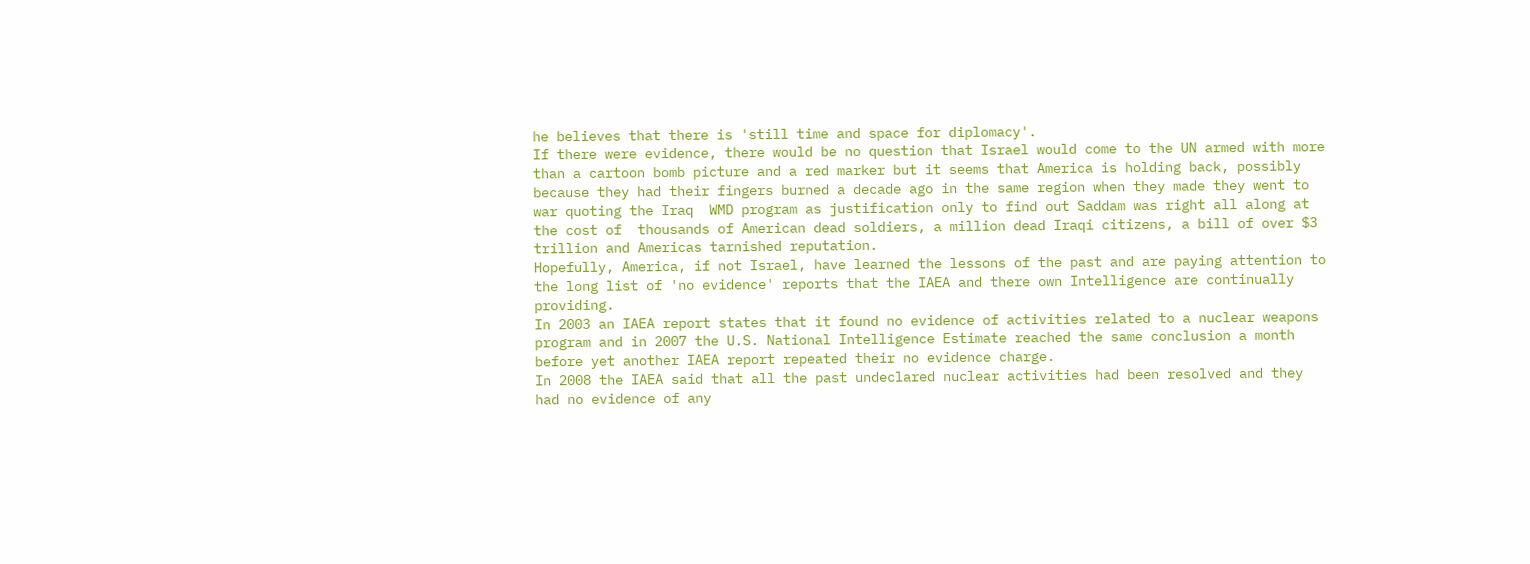he believes that there is 'still time and space for diplomacy'.
If there were evidence, there would be no question that Israel would come to the UN armed with more than a cartoon bomb picture and a red marker but it seems that America is holding back, possibly because they had their fingers burned a decade ago in the same region when they made they went to war quoting the Iraq  WMD program as justification only to find out Saddam was right all along at the cost of  thousands of American dead soldiers, a million dead Iraqi citizens, a bill of over $3 trillion and Americas tarnished reputation.
Hopefully, America, if not Israel, have learned the lessons of the past and are paying attention to the long list of 'no evidence' reports that the IAEA and there own Intelligence are continually providing.
In 2003 an IAEA report states that it found no evidence of activities related to a nuclear weapons program and in 2007 the U.S. National Intelligence Estimate reached the same conclusion a month before yet another IAEA report repeated their no evidence charge.
In 2008 the IAEA said that all the past undeclared nuclear activities had been resolved and they had no evidence of any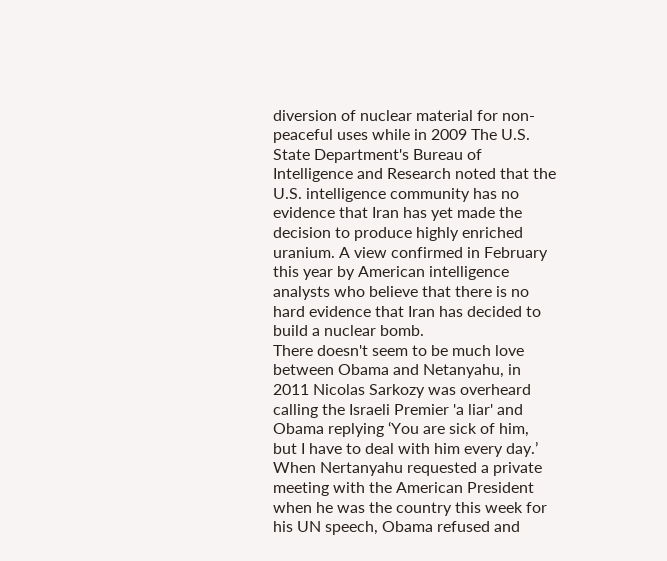diversion of nuclear material for non-peaceful uses while in 2009 The U.S. State Department's Bureau of Intelligence and Research noted that the U.S. intelligence community has no evidence that Iran has yet made the decision to produce highly enriched uranium. A view confirmed in February this year by American intelligence analysts who believe that there is no hard evidence that Iran has decided to build a nuclear bomb.
There doesn't seem to be much love between Obama and Netanyahu, in 2011 Nicolas Sarkozy was overheard calling the Israeli Premier 'a liar' and Obama replying ‘You are sick of him, but I have to deal with him every day.’
When Nertanyahu requested a private meeting with the American President when he was the country this week for his UN speech, Obama refused and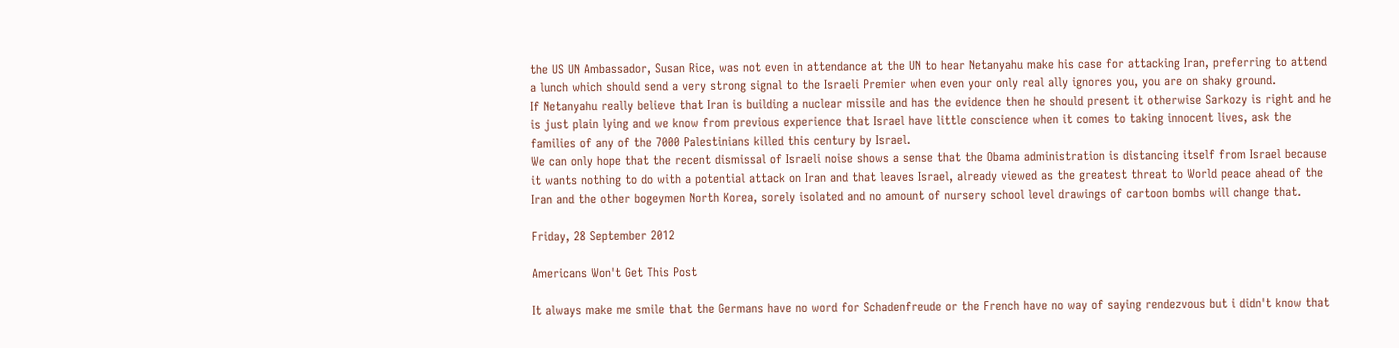the US UN Ambassador, Susan Rice, was not even in attendance at the UN to hear Netanyahu make his case for attacking Iran, preferring to attend a lunch which should send a very strong signal to the Israeli Premier when even your only real ally ignores you, you are on shaky ground.
If Netanyahu really believe that Iran is building a nuclear missile and has the evidence then he should present it otherwise Sarkozy is right and he is just plain lying and we know from previous experience that Israel have little conscience when it comes to taking innocent lives, ask the families of any of the 7000 Palestinians killed this century by Israel.
We can only hope that the recent dismissal of Israeli noise shows a sense that the Obama administration is distancing itself from Israel because it wants nothing to do with a potential attack on Iran and that leaves Israel, already viewed as the greatest threat to World peace ahead of the Iran and the other bogeymen North Korea, sorely isolated and no amount of nursery school level drawings of cartoon bombs will change that.

Friday, 28 September 2012

Americans Won't Get This Post

It always make me smile that the Germans have no word for Schadenfreude or the French have no way of saying rendezvous but i didn't know that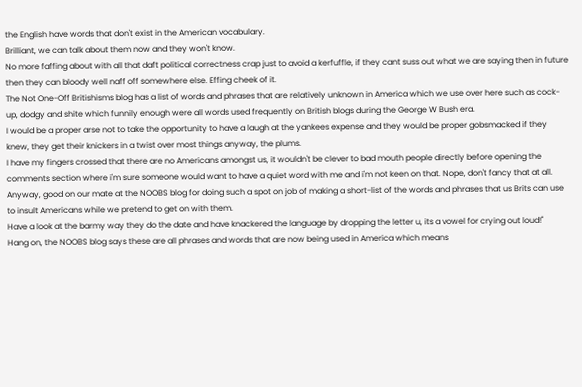the English have words that don't exist in the American vocabulary.
Brilliant, we can talk about them now and they won't know.
No more faffing about with all that daft political correctness crap just to avoid a kerfuffle, if they cant suss out what we are saying then in future then they can bloody well naff off somewhere else. Effing cheek of it.
The Not One-Off Britishisms blog has a list of words and phrases that are relatively unknown in America which we use over here such as cock-up, dodgy and shite which funnily enough were all words used frequently on British blogs during the George W Bush era.
I would be a proper arse not to take the opportunity to have a laugh at the yankees expense and they would be proper gobsmacked if they knew, they get their knickers in a twist over most things anyway, the plums.
I have my fingers crossed that there are no Americans amongst us, it wouldn't be clever to bad mouth people directly before opening the comments section where i'm sure someone would want to have a quiet word with me and i'm not keen on that. Nope, don't fancy that at all.
Anyway, good on our mate at the NOOBS blog for doing such a spot on job of making a short-list of the words and phrases that us Brits can use to insult Americans while we pretend to get on with them.
Have a look at the barmy way they do the date and have knackered the language by dropping the letter u, its a vowel for crying out loud!"
Hang on, the NOOBS blog says these are all phrases and words that are now being used in America which means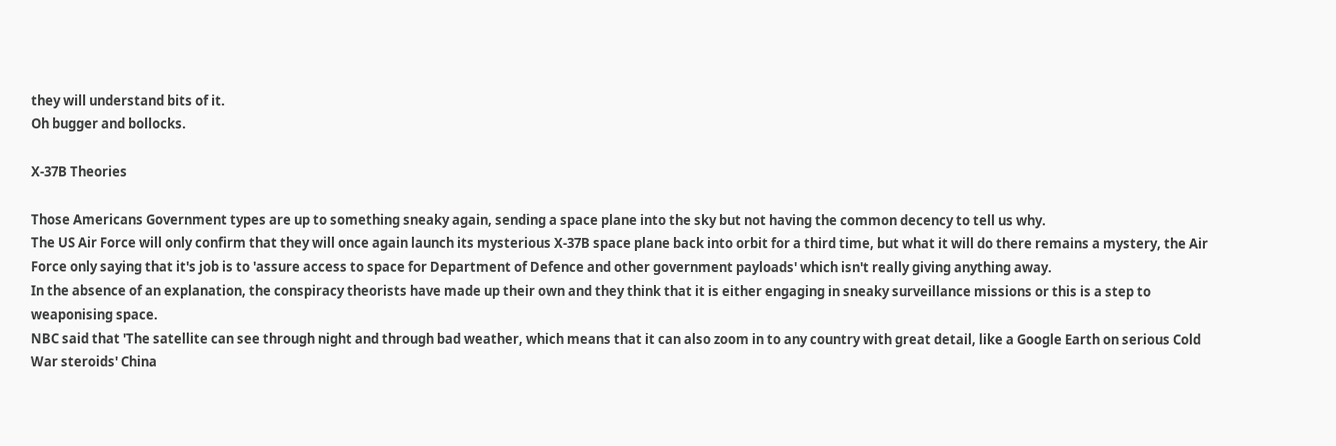they will understand bits of it.
Oh bugger and bollocks.

X-37B Theories

Those Americans Government types are up to something sneaky again, sending a space plane into the sky but not having the common decency to tell us why.
The US Air Force will only confirm that they will once again launch its mysterious X-37B space plane back into orbit for a third time, but what it will do there remains a mystery, the Air Force only saying that it's job is to 'assure access to space for Department of Defence and other government payloads' which isn't really giving anything away.
In the absence of an explanation, the conspiracy theorists have made up their own and they think that it is either engaging in sneaky surveillance missions or this is a step to weaponising space.
NBC said that 'The satellite can see through night and through bad weather, which means that it can also zoom in to any country with great detail, like a Google Earth on serious Cold War steroids' China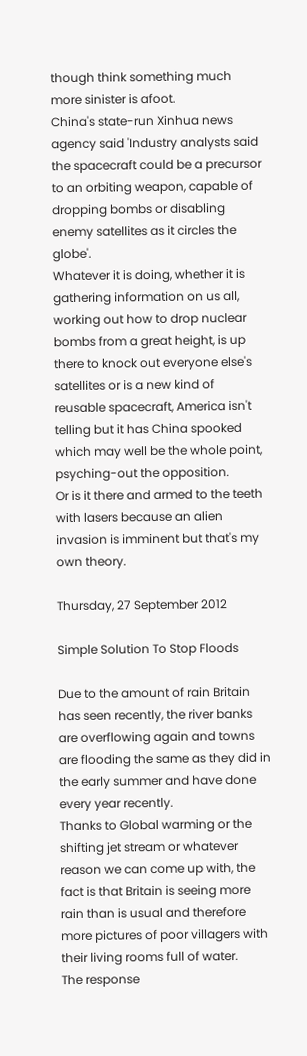though think something much more sinister is afoot.
China's state-run Xinhua news agency said 'Industry analysts said the spacecraft could be a precursor to an orbiting weapon, capable of dropping bombs or disabling enemy satellites as it circles the globe'.
Whatever it is doing, whether it is gathering information on us all, working out how to drop nuclear bombs from a great height, is up there to knock out everyone else's satellites or is a new kind of reusable spacecraft, America isn't telling but it has China spooked which may well be the whole point, psyching-out the opposition.
Or is it there and armed to the teeth with lasers because an alien invasion is imminent but that's my own theory.

Thursday, 27 September 2012

Simple Solution To Stop Floods

Due to the amount of rain Britain has seen recently, the river banks are overflowing again and towns are flooding the same as they did in the early summer and have done every year recently.
Thanks to Global warming or the shifting jet stream or whatever reason we can come up with, the fact is that Britain is seeing more rain than is usual and therefore more pictures of poor villagers with their living rooms full of water.
The response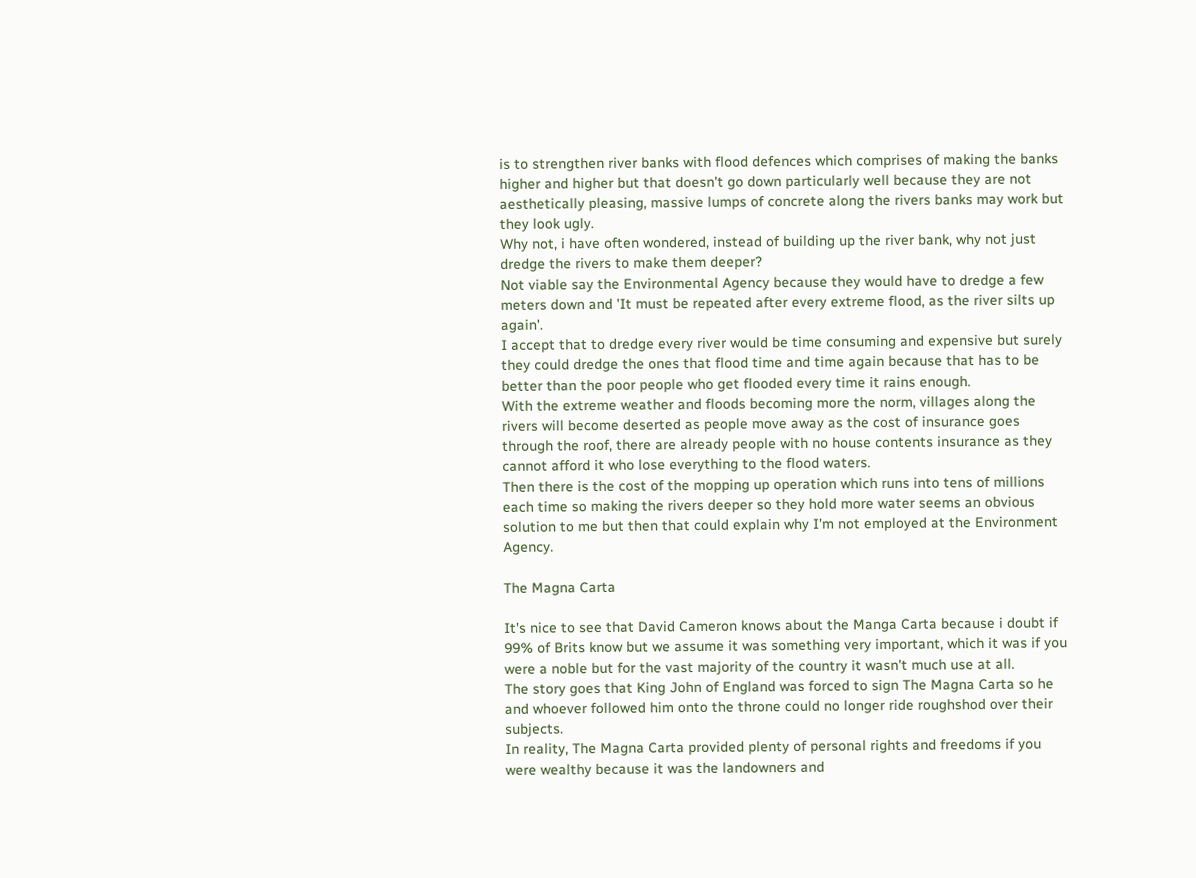is to strengthen river banks with flood defences which comprises of making the banks higher and higher but that doesn't go down particularly well because they are not aesthetically pleasing, massive lumps of concrete along the rivers banks may work but they look ugly.
Why not, i have often wondered, instead of building up the river bank, why not just dredge the rivers to make them deeper?
Not viable say the Environmental Agency because they would have to dredge a few meters down and 'It must be repeated after every extreme flood, as the river silts up again'.
I accept that to dredge every river would be time consuming and expensive but surely they could dredge the ones that flood time and time again because that has to be better than the poor people who get flooded every time it rains enough.
With the extreme weather and floods becoming more the norm, villages along the rivers will become deserted as people move away as the cost of insurance goes through the roof, there are already people with no house contents insurance as they cannot afford it who lose everything to the flood waters.
Then there is the cost of the mopping up operation which runs into tens of millions each time so making the rivers deeper so they hold more water seems an obvious solution to me but then that could explain why I'm not employed at the Environment Agency.

The Magna Carta

It's nice to see that David Cameron knows about the Manga Carta because i doubt if 99% of Brits know but we assume it was something very important, which it was if you were a noble but for the vast majority of the country it wasn't much use at all.
The story goes that King John of England was forced to sign The Magna Carta so he and whoever followed him onto the throne could no longer ride roughshod over their subjects.
In reality, The Magna Carta provided plenty of personal rights and freedoms if you were wealthy because it was the landowners and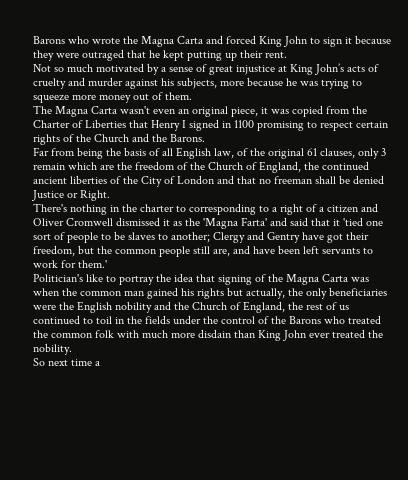Barons who wrote the Magna Carta and forced King John to sign it because they were outraged that he kept putting up their rent.
Not so much motivated by a sense of great injustice at King John’s acts of cruelty and murder against his subjects, more because he was trying to squeeze more money out of them.
The Magna Carta wasn't even an original piece, it was copied from the Charter of Liberties that Henry I signed in 1100 promising to respect certain rights of the Church and the Barons.
Far from being the basis of all English law, of the original 61 clauses, only 3 remain which are the freedom of the Church of England, the continued ancient liberties of the City of London and that no freeman shall be denied Justice or Right.
There's nothing in the charter to corresponding to a right of a citizen and Oliver Cromwell dismissed it as the 'Magna Farta' and said that it 'tied one sort of people to be slaves to another; Clergy and Gentry have got their freedom, but the common people still are, and have been left servants to work for them.'
Politician's like to portray the idea that signing of the Magna Carta was when the common man gained his rights but actually, the only beneficiaries were the English nobility and the Church of England, the rest of us continued to toil in the fields under the control of the Barons who treated the common folk with much more disdain than King John ever treated the nobility.
So next time a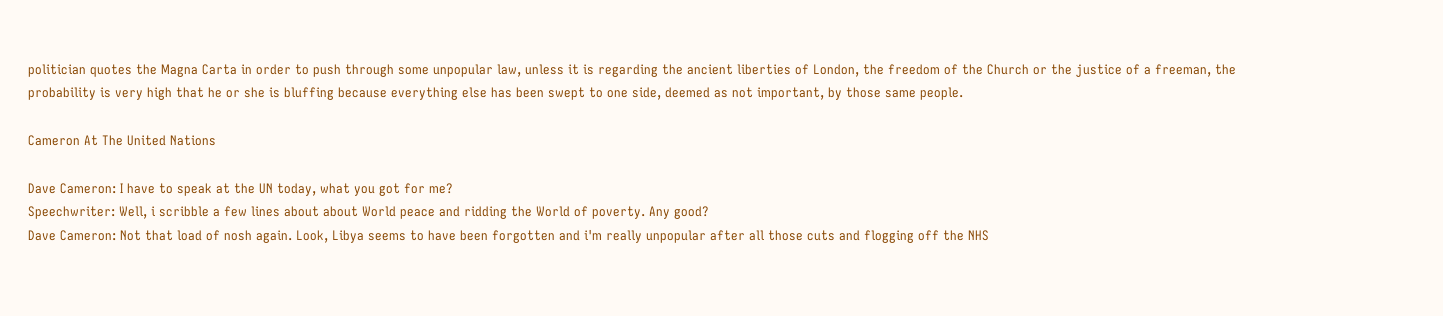politician quotes the Magna Carta in order to push through some unpopular law, unless it is regarding the ancient liberties of London, the freedom of the Church or the justice of a freeman, the probability is very high that he or she is bluffing because everything else has been swept to one side, deemed as not important, by those same people.

Cameron At The United Nations

Dave Cameron: I have to speak at the UN today, what you got for me?
Speechwriter: Well, i scribble a few lines about about World peace and ridding the World of poverty. Any good?
Dave Cameron: Not that load of nosh again. Look, Libya seems to have been forgotten and i'm really unpopular after all those cuts and flogging off the NHS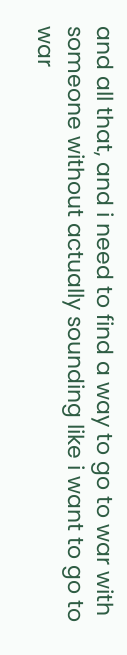and all that, and i need to find a way to go to war with someone without actually sounding like i want to go to war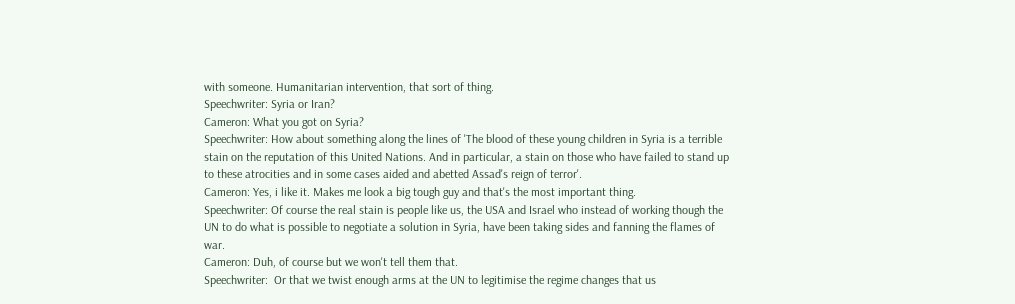with someone. Humanitarian intervention, that sort of thing.
Speechwriter: Syria or Iran?
Cameron: What you got on Syria?
Speechwriter: How about something along the lines of 'The blood of these young children in Syria is a terrible stain on the reputation of this United Nations. And in particular, a stain on those who have failed to stand up to these atrocities and in some cases aided and abetted Assad's reign of terror'.
Cameron: Yes, i like it. Makes me look a big tough guy and that's the most important thing.
Speechwriter: Of course the real stain is people like us, the USA and Israel who instead of working though the UN to do what is possible to negotiate a solution in Syria, have been taking sides and fanning the flames of war.
Cameron: Duh, of course but we won't tell them that.
Speechwriter:  Or that we twist enough arms at the UN to legitimise the regime changes that us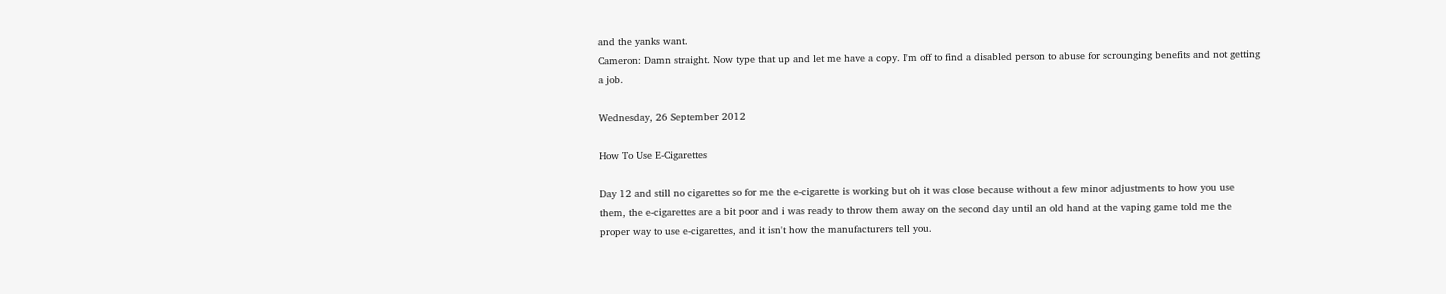and the yanks want.
Cameron: Damn straight. Now type that up and let me have a copy. I'm off to find a disabled person to abuse for scrounging benefits and not getting a job.

Wednesday, 26 September 2012

How To Use E-Cigarettes

Day 12 and still no cigarettes so for me the e-cigarette is working but oh it was close because without a few minor adjustments to how you use them, the e-cigarettes are a bit poor and i was ready to throw them away on the second day until an old hand at the vaping game told me the proper way to use e-cigarettes, and it isn't how the manufacturers tell you.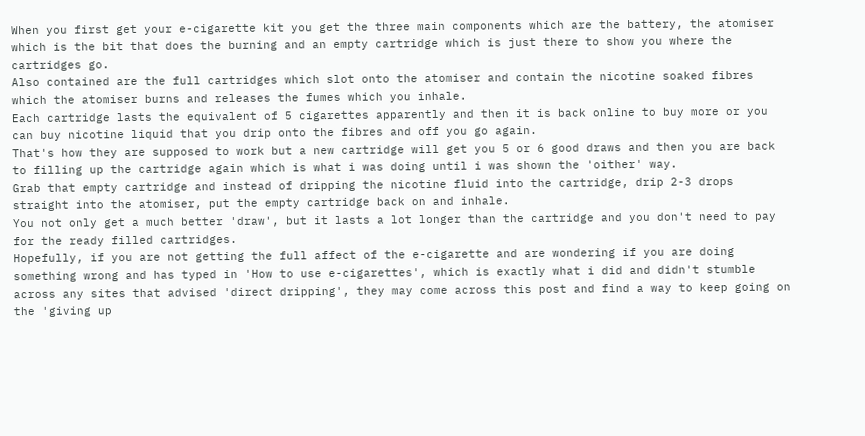When you first get your e-cigarette kit you get the three main components which are the battery, the atomiser which is the bit that does the burning and an empty cartridge which is just there to show you where the cartridges go.
Also contained are the full cartridges which slot onto the atomiser and contain the nicotine soaked fibres which the atomiser burns and releases the fumes which you inhale.
Each cartridge lasts the equivalent of 5 cigarettes apparently and then it is back online to buy more or you can buy nicotine liquid that you drip onto the fibres and off you go again.
That's how they are supposed to work but a new cartridge will get you 5 or 6 good draws and then you are back to filling up the cartridge again which is what i was doing until i was shown the 'oither' way.
Grab that empty cartridge and instead of dripping the nicotine fluid into the cartridge, drip 2-3 drops straight into the atomiser, put the empty cartridge back on and inhale.
You not only get a much better 'draw', but it lasts a lot longer than the cartridge and you don't need to pay for the ready filled cartridges.
Hopefully, if you are not getting the full affect of the e-cigarette and are wondering if you are doing something wrong and has typed in 'How to use e-cigarettes', which is exactly what i did and didn't stumble across any sites that advised 'direct dripping', they may come across this post and find a way to keep going on the 'giving up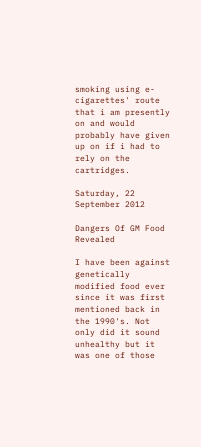smoking using e-cigarettes' route that i am presently on and would probably have given up on if i had to rely on the cartridges.

Saturday, 22 September 2012

Dangers Of GM Food Revealed

I have been against genetically modified food ever since it was first mentioned back in the 1990's. Not only did it sound unhealthy but it was one of those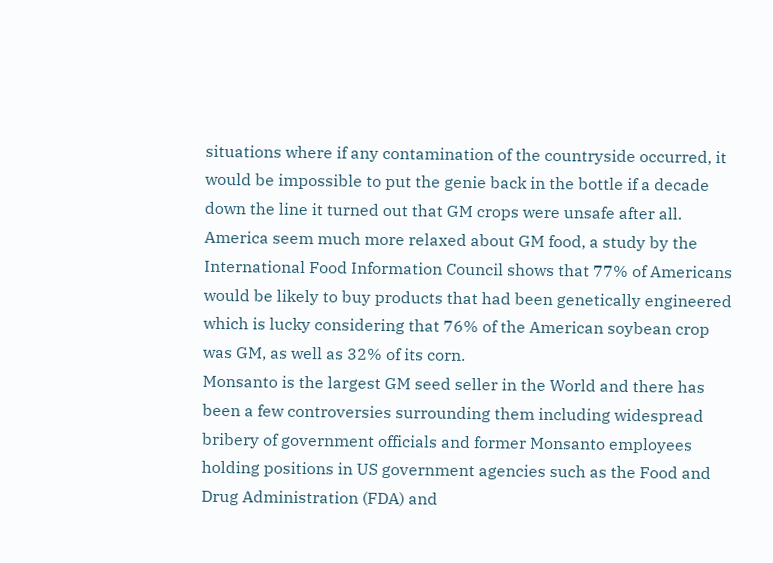situations where if any contamination of the countryside occurred, it would be impossible to put the genie back in the bottle if a decade down the line it turned out that GM crops were unsafe after all.
America seem much more relaxed about GM food, a study by the International Food Information Council shows that 77% of Americans would be likely to buy products that had been genetically engineered which is lucky considering that 76% of the American soybean crop was GM, as well as 32% of its corn.
Monsanto is the largest GM seed seller in the World and there has been a few controversies surrounding them including widespread bribery of government officials and former Monsanto employees holding positions in US government agencies such as the Food and Drug Administration (FDA) and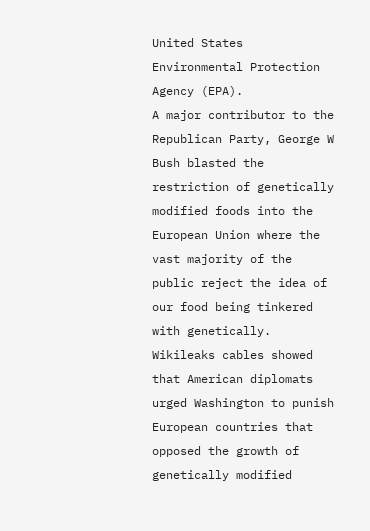United States Environmental Protection Agency (EPA).
A major contributor to the Republican Party, George W Bush blasted the restriction of genetically modified foods into the European Union where the vast majority of the public reject the idea of our food being tinkered with genetically. Wikileaks cables showed that American diplomats urged Washington to punish European countries that opposed the growth of genetically modified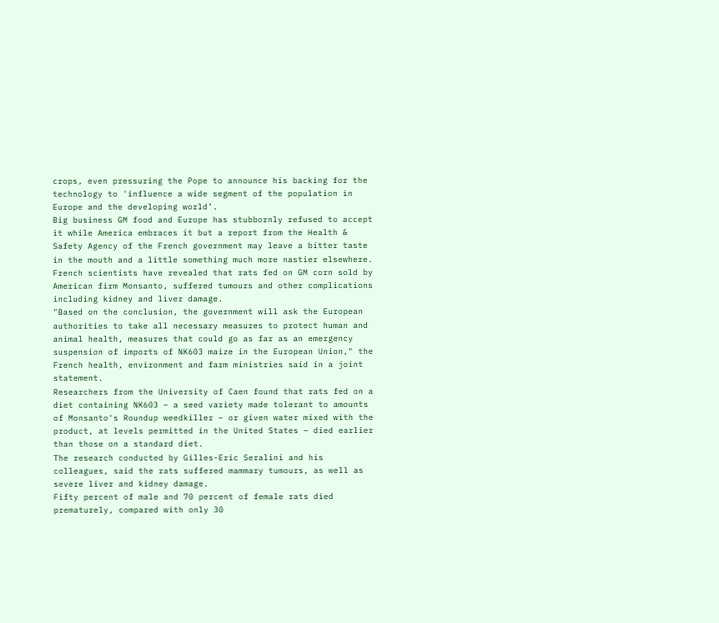crops, even pressuring the Pope to announce his backing for the technology to 'influence a wide segment of the population in Europe and the developing world’.
Big business GM food and Europe has stubbornly refused to accept it while America embraces it but a report from the Health & Safety Agency of the French government may leave a bitter taste in the mouth and a little something much more nastier elsewhere.
French scientists have revealed that rats fed on GM corn sold by American firm Monsanto, suffered tumours and other complications including kidney and liver damage.
"Based on the conclusion, the government will ask the European authorities to take all necessary measures to protect human and animal health, measures that could go as far as an emergency suspension of imports of NK603 maize in the European Union," the French health, environment and farm ministries said in a joint statement.
Researchers from the University of Caen found that rats fed on a diet containing NK603 – a seed variety made tolerant to amounts of Monsanto's Roundup weedkiller – or given water mixed with the product, at levels permitted in the United States – died earlier than those on a standard diet.
The research conducted by Gilles-Eric Seralini and his colleagues, said the rats suffered mammary tumours, as well as severe liver and kidney damage.
Fifty percent of male and 70 percent of female rats died prematurely, compared with only 30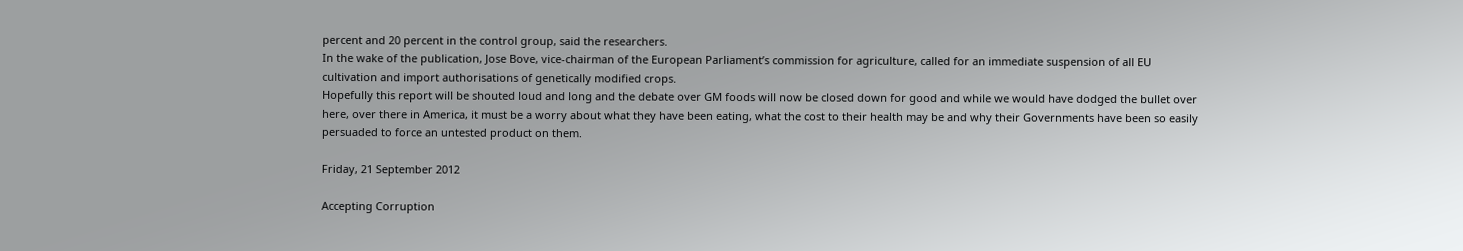percent and 20 percent in the control group, said the researchers.
In the wake of the publication, Jose Bove, vice-chairman of the European Parliament’s commission for agriculture, called for an immediate suspension of all EU cultivation and import authorisations of genetically modified crops.
Hopefully this report will be shouted loud and long and the debate over GM foods will now be closed down for good and while we would have dodged the bullet over here, over there in America, it must be a worry about what they have been eating, what the cost to their health may be and why their Governments have been so easily persuaded to force an untested product on them.

Friday, 21 September 2012

Accepting Corruption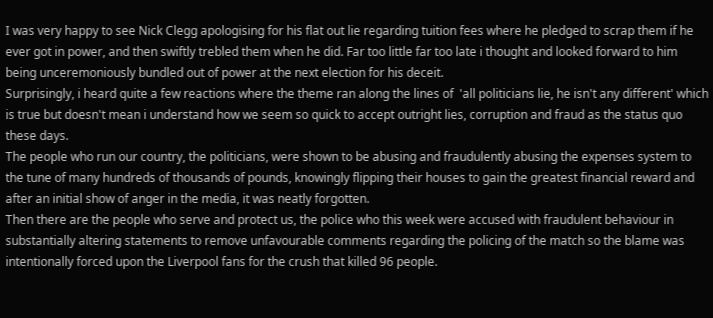I was very happy to see Nick Clegg apologising for his flat out lie regarding tuition fees where he pledged to scrap them if he ever got in power, and then swiftly trebled them when he did. Far too little far too late i thought and looked forward to him being unceremoniously bundled out of power at the next election for his deceit.
Surprisingly, i heard quite a few reactions where the theme ran along the lines of  'all politicians lie, he isn't any different' which is true but doesn't mean i understand how we seem so quick to accept outright lies, corruption and fraud as the status quo these days.
The people who run our country, the politicians, were shown to be abusing and fraudulently abusing the expenses system to the tune of many hundreds of thousands of pounds, knowingly flipping their houses to gain the greatest financial reward and after an initial show of anger in the media, it was neatly forgotten.
Then there are the people who serve and protect us, the police who this week were accused with fraudulent behaviour in substantially altering statements to remove unfavourable comments regarding the policing of the match so the blame was intentionally forced upon the Liverpool fans for the crush that killed 96 people.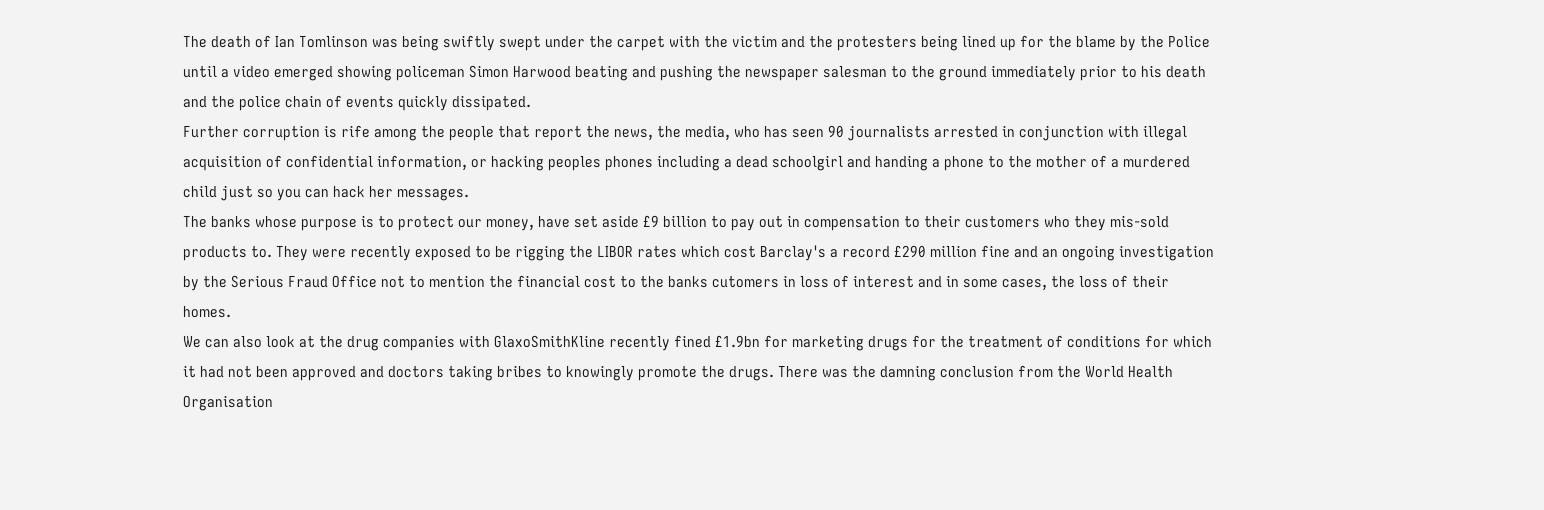The death of Ian Tomlinson was being swiftly swept under the carpet with the victim and the protesters being lined up for the blame by the Police until a video emerged showing policeman Simon Harwood beating and pushing the newspaper salesman to the ground immediately prior to his death and the police chain of events quickly dissipated.
Further corruption is rife among the people that report the news, the media, who has seen 90 journalists arrested in conjunction with illegal acquisition of confidential information, or hacking peoples phones including a dead schoolgirl and handing a phone to the mother of a murdered child just so you can hack her messages.
The banks whose purpose is to protect our money, have set aside £9 billion to pay out in compensation to their customers who they mis-sold products to. They were recently exposed to be rigging the LIBOR rates which cost Barclay's a record £290 million fine and an ongoing investigation by the Serious Fraud Office not to mention the financial cost to the banks cutomers in loss of interest and in some cases, the loss of their homes.
We can also look at the drug companies with GlaxoSmithKline recently fined £1.9bn for marketing drugs for the treatment of conditions for which it had not been approved and doctors taking bribes to knowingly promote the drugs. There was the damning conclusion from the World Health Organisation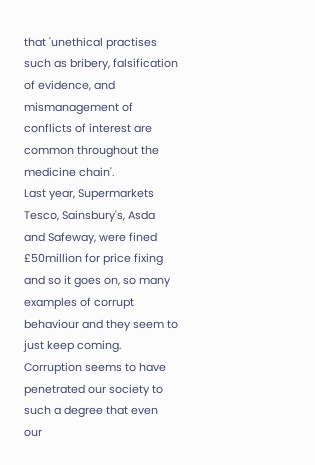that 'unethical practises such as bribery, falsification of evidence, and mismanagement of conflicts of interest are common throughout the medicine chain'.
Last year, Supermarkets Tesco, Sainsbury's, Asda and Safeway, were fined £50million for price fixing and so it goes on, so many examples of corrupt behaviour and they seem to just keep coming.
Corruption seems to have penetrated our society to such a degree that even our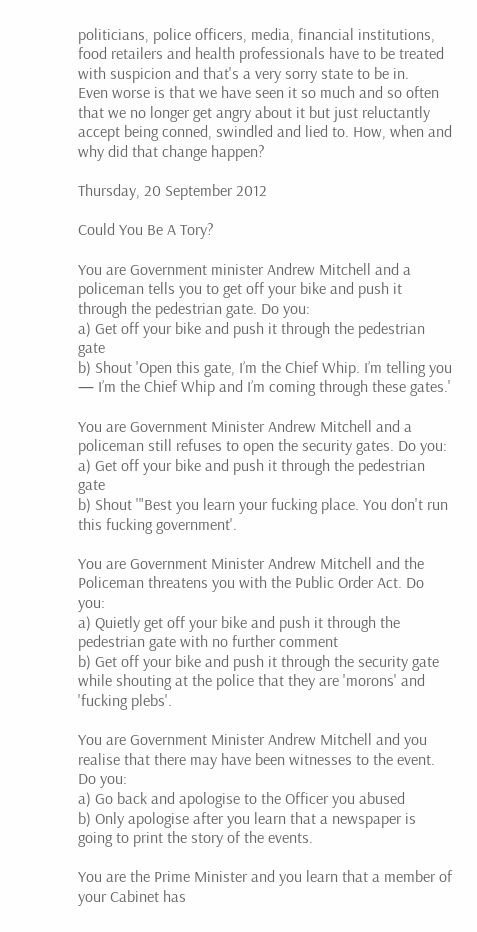politicians, police officers, media, financial institutions, food retailers and health professionals have to be treated with suspicion and that's a very sorry state to be in.
Even worse is that we have seen it so much and so often that we no longer get angry about it but just reluctantly accept being conned, swindled and lied to. How, when and why did that change happen?

Thursday, 20 September 2012

Could You Be A Tory?

You are Government minister Andrew Mitchell and a policeman tells you to get off your bike and push it through the pedestrian gate. Do you:
a) Get off your bike and push it through the pedestrian gate
b) Shout 'Open this gate, I’m the Chief Whip. I’m telling you — I’m the Chief Whip and I’m coming through these gates.'

You are Government Minister Andrew Mitchell and a policeman still refuses to open the security gates. Do you:
a) Get off your bike and push it through the pedestrian gate
b) Shout '"Best you learn your fucking place. You don't run this fucking government'.

You are Government Minister Andrew Mitchell and the Policeman threatens you with the Public Order Act. Do you:
a) Quietly get off your bike and push it through the pedestrian gate with no further comment
b) Get off your bike and push it through the security gate while shouting at the police that they are 'morons' and 'fucking plebs'.

You are Government Minister Andrew Mitchell and you realise that there may have been witnesses to the event. Do you:
a) Go back and apologise to the Officer you abused
b) Only apologise after you learn that a newspaper is going to print the story of the events.

You are the Prime Minister and you learn that a member of your Cabinet has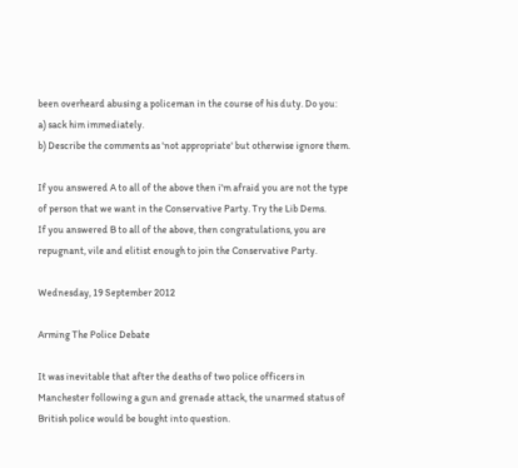been overheard abusing a policeman in the course of his duty. Do you:
a) sack him immediately.
b) Describe the comments as 'not appropriate' but otherwise ignore them.

If you answered A to all of the above then i'm afraid you are not the type of person that we want in the Conservative Party. Try the Lib Dems.
If you answered B to all of the above, then congratulations, you are repugnant, vile and elitist enough to join the Conservative Party.

Wednesday, 19 September 2012

Arming The Police Debate

It was inevitable that after the deaths of two police officers in Manchester following a gun and grenade attack, the unarmed status of British police would be bought into question.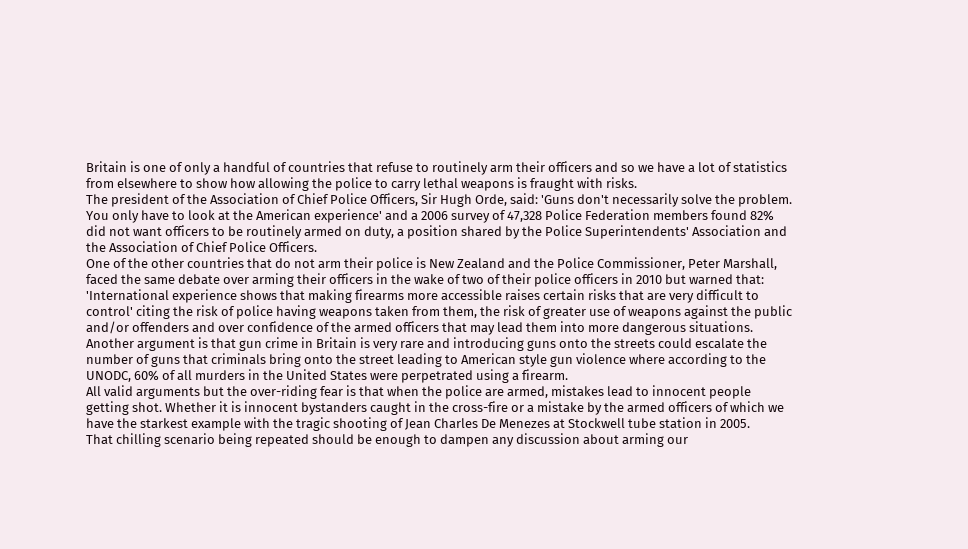Britain is one of only a handful of countries that refuse to routinely arm their officers and so we have a lot of statistics from elsewhere to show how allowing the police to carry lethal weapons is fraught with risks.
The president of the Association of Chief Police Officers, Sir Hugh Orde, said: 'Guns don't necessarily solve the problem. You only have to look at the American experience' and a 2006 survey of 47,328 Police Federation members found 82% did not want officers to be routinely armed on duty, a position shared by the Police Superintendents' Association and the Association of Chief Police Officers.
One of the other countries that do not arm their police is New Zealand and the Police Commissioner, Peter Marshall, faced the same debate over arming their officers in the wake of two of their police officers in 2010 but warned that: 'International experience shows that making firearms more accessible raises certain risks that are very difficult to control' citing the risk of police having weapons taken from them, the risk of greater use of weapons against the public and/or offenders and over confidence of the armed officers that may lead them into more dangerous situations.
Another argument is that gun crime in Britain is very rare and introducing guns onto the streets could escalate the number of guns that criminals bring onto the street leading to American style gun violence where according to the UNODC, 60% of all murders in the United States were perpetrated using a firearm.
All valid arguments but the over-riding fear is that when the police are armed, mistakes lead to innocent people getting shot. Whether it is innocent bystanders caught in the cross-fire or a mistake by the armed officers of which we have the starkest example with the tragic shooting of Jean Charles De Menezes at Stockwell tube station in 2005.
That chilling scenario being repeated should be enough to dampen any discussion about arming our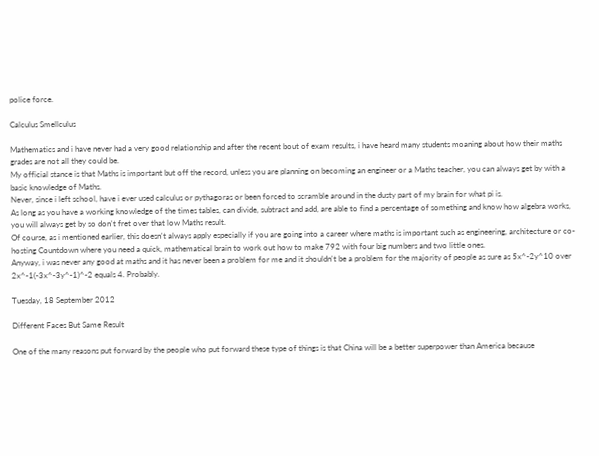police force.

Calculus Smellculus

Mathematics and i have never had a very good relationship and after the recent bout of exam results, i have heard many students moaning about how their maths grades are not all they could be.
My official stance is that Maths is important but off the record, unless you are planning on becoming an engineer or a Maths teacher, you can always get by with a basic knowledge of Maths.
Never, since i left school, have i ever used calculus or pythagoras or been forced to scramble around in the dusty part of my brain for what pi is.
As long as you have a working knowledge of the times tables, can divide, subtract and add, are able to find a percentage of something and know how algebra works, you will always get by so don't fret over that low Maths result.
Of course, as i mentioned earlier, this doesn't always apply especially if you are going into a career where maths is important such as engineering, architecture or co-hosting Countdown where you need a quick, mathematical brain to work out how to make 792 with four big numbers and two little ones.
Anyway, i was never any good at maths and it has never been a problem for me and it shouldn't be a problem for the majority of people as sure as 5x^-2y^10 over 2x^-1(-3x^-3y^-1)^-2 equals 4. Probably.

Tuesday, 18 September 2012

Different Faces But Same Result

One of the many reasons put forward by the people who put forward these type of things is that China will be a better superpower than America because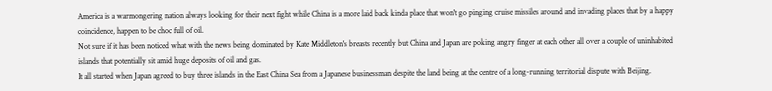America is a warmongering nation always looking for their next fight while China is a more laid back kinda place that won't go pinging cruise missiles around and invading places that by a happy coincidence, happen to be choc full of oil.
Not sure if it has been noticed what with the news being dominated by Kate Middleton's breasts recently but China and Japan are poking angry finger at each other all over a couple of uninhabited islands that potentially sit amid huge deposits of oil and gas.
It all started when Japan agreed to buy three islands in the East China Sea from a Japanese businessman despite the land being at the centre of a long-running territorial dispute with Beijing.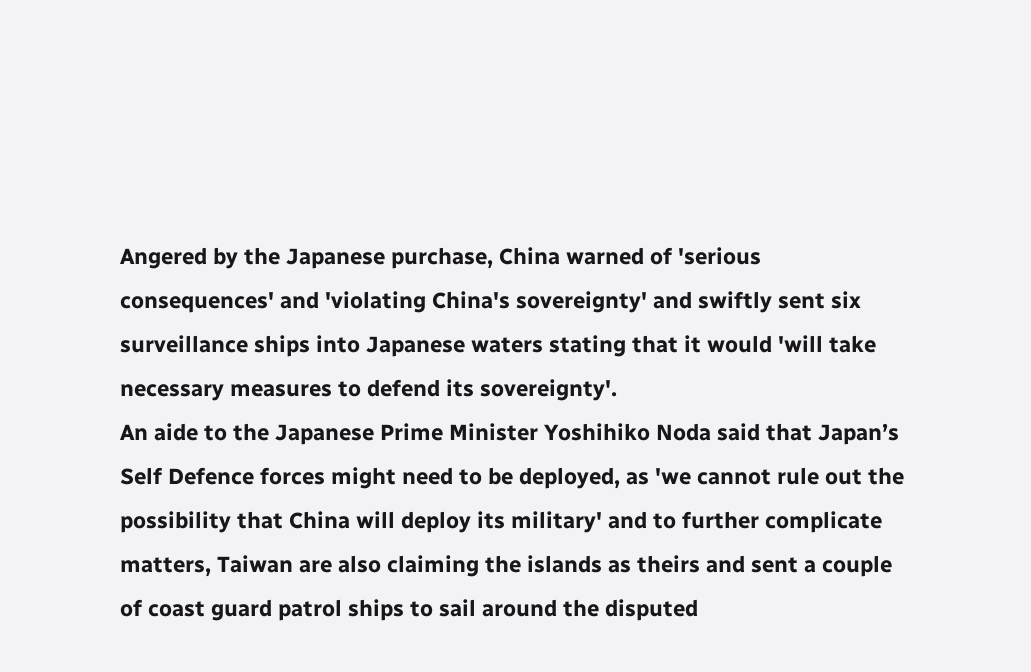Angered by the Japanese purchase, China warned of 'serious consequences' and 'violating China's sovereignty' and swiftly sent six surveillance ships into Japanese waters stating that it would 'will take necessary measures to defend its sovereignty'.
An aide to the Japanese Prime Minister Yoshihiko Noda said that Japan’s Self Defence forces might need to be deployed, as 'we cannot rule out the possibility that China will deploy its military' and to further complicate matters, Taiwan are also claiming the islands as theirs and sent a couple of coast guard patrol ships to sail around the disputed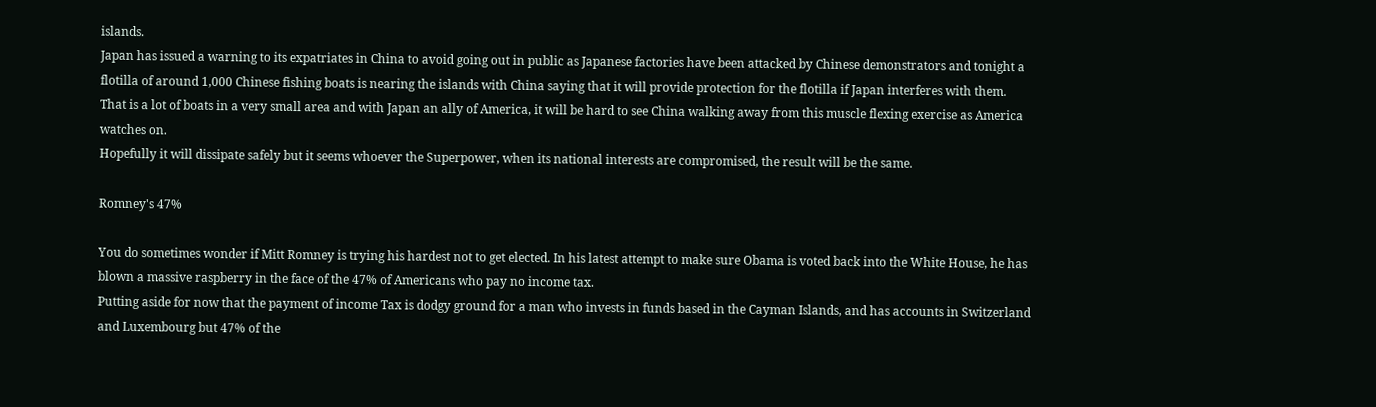islands.
Japan has issued a warning to its expatriates in China to avoid going out in public as Japanese factories have been attacked by Chinese demonstrators and tonight a flotilla of around 1,000 Chinese fishing boats is nearing the islands with China saying that it will provide protection for the flotilla if Japan interferes with them.
That is a lot of boats in a very small area and with Japan an ally of America, it will be hard to see China walking away from this muscle flexing exercise as America watches on.
Hopefully it will dissipate safely but it seems whoever the Superpower, when its national interests are compromised, the result will be the same.

Romney's 47%

You do sometimes wonder if Mitt Romney is trying his hardest not to get elected. In his latest attempt to make sure Obama is voted back into the White House, he has blown a massive raspberry in the face of the 47% of Americans who pay no income tax.
Putting aside for now that the payment of income Tax is dodgy ground for a man who invests in funds based in the Cayman Islands, and has accounts in Switzerland and Luxembourg but 47% of the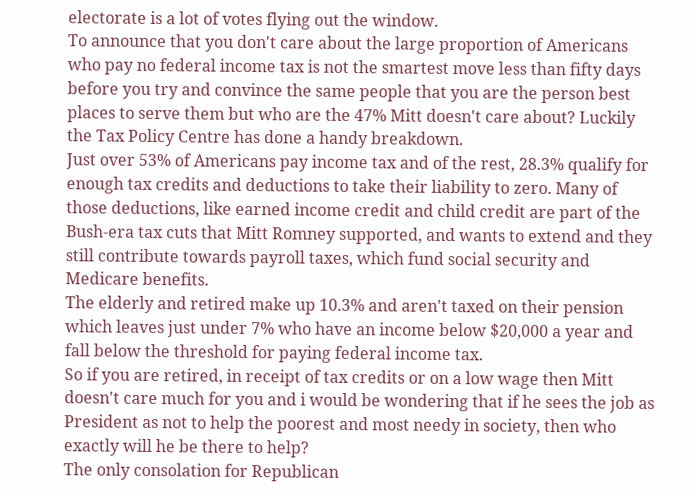electorate is a lot of votes flying out the window.
To announce that you don't care about the large proportion of Americans who pay no federal income tax is not the smartest move less than fifty days before you try and convince the same people that you are the person best places to serve them but who are the 47% Mitt doesn't care about? Luckily the Tax Policy Centre has done a handy breakdown.
Just over 53% of Americans pay income tax and of the rest, 28.3% qualify for enough tax credits and deductions to take their liability to zero. Many of those deductions, like earned income credit and child credit are part of the Bush-era tax cuts that Mitt Romney supported, and wants to extend and they still contribute towards payroll taxes, which fund social security and Medicare benefits.
The elderly and retired make up 10.3% and aren't taxed on their pension which leaves just under 7% who have an income below $20,000 a year and fall below the threshold for paying federal income tax.
So if you are retired, in receipt of tax credits or on a low wage then Mitt doesn't care much for you and i would be wondering that if he sees the job as President as not to help the poorest and most needy in society, then who exactly will he be there to help?
The only consolation for Republican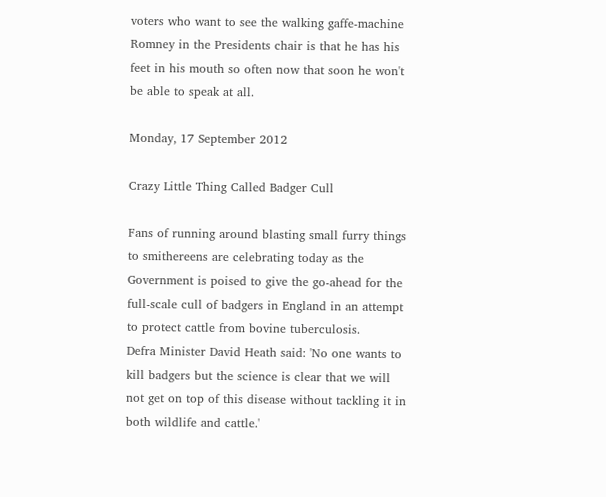voters who want to see the walking gaffe-machine Romney in the Presidents chair is that he has his feet in his mouth so often now that soon he won't be able to speak at all.

Monday, 17 September 2012

Crazy Little Thing Called Badger Cull

Fans of running around blasting small furry things to smithereens are celebrating today as the Government is poised to give the go-ahead for the full-scale cull of badgers in England in an attempt to protect cattle from bovine tuberculosis.
Defra Minister David Heath said: 'No one wants to kill badgers but the science is clear that we will not get on top of this disease without tackling it in both wildlife and cattle.'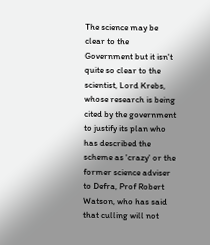The science may be clear to the Government but it isn't quite so clear to the scientist, Lord Krebs, whose research is being cited by the government to justify its plan who has described the scheme as 'crazy' or the former science adviser to Defra, Prof Robert Watson, who has said that culling will not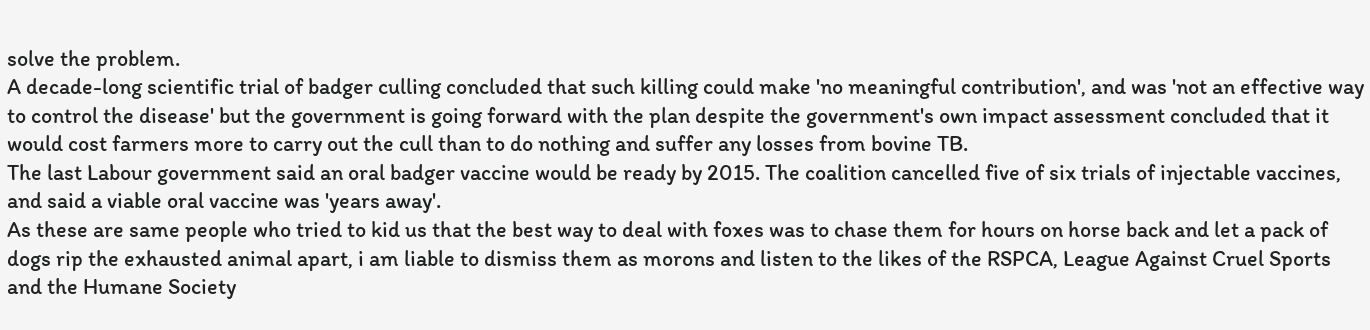solve the problem.
A decade-long scientific trial of badger culling concluded that such killing could make 'no meaningful contribution', and was 'not an effective way to control the disease' but the government is going forward with the plan despite the government's own impact assessment concluded that it would cost farmers more to carry out the cull than to do nothing and suffer any losses from bovine TB.
The last Labour government said an oral badger vaccine would be ready by 2015. The coalition cancelled five of six trials of injectable vaccines, and said a viable oral vaccine was 'years away'.
As these are same people who tried to kid us that the best way to deal with foxes was to chase them for hours on horse back and let a pack of dogs rip the exhausted animal apart, i am liable to dismiss them as morons and listen to the likes of the RSPCA, League Against Cruel Sports and the Humane Society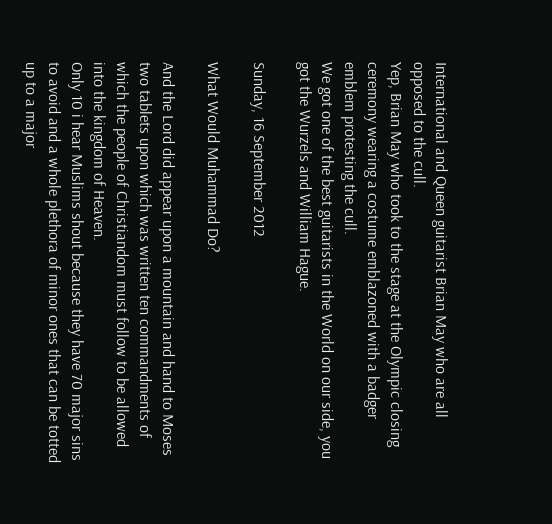International and Queen guitarist Brian May who are all opposed to the cull.
Yep, Brian May who took to the stage at the Olympic closing ceremony wearing a costume emblazoned with a badger emblem protesting the cull.
We got one of the best guitarists in the World on our side, you got the Wurzels and William Hague.

Sunday, 16 September 2012

What Would Muhammad Do?

And the Lord did appear upon a mountain and hand to Moses two tablets upon which was written ten commandments of which the people of Christiandom must follow to be allowed into the kingdom of Heaven.
Only 10 i hear Muslims shout because they have 70 major sins to avoid and a whole plethora of minor ones that can be totted up to a major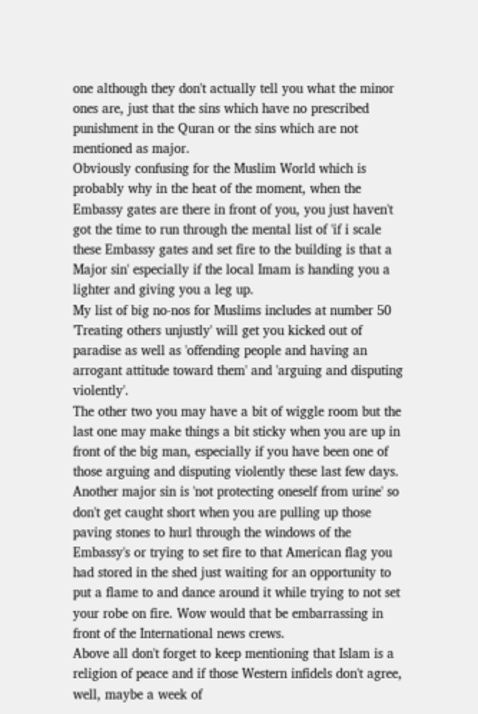one although they don't actually tell you what the minor ones are, just that the sins which have no prescribed punishment in the Quran or the sins which are not mentioned as major.
Obviously confusing for the Muslim World which is probably why in the heat of the moment, when the Embassy gates are there in front of you, you just haven't got the time to run through the mental list of 'if i scale these Embassy gates and set fire to the building is that a Major sin' especially if the local Imam is handing you a lighter and giving you a leg up.
My list of big no-nos for Muslims includes at number 50 'Treating others unjustly' will get you kicked out of paradise as well as 'offending people and having an arrogant attitude toward them' and 'arguing and disputing violently'.
The other two you may have a bit of wiggle room but the last one may make things a bit sticky when you are up in front of the big man, especially if you have been one of those arguing and disputing violently these last few days.
Another major sin is 'not protecting oneself from urine' so don't get caught short when you are pulling up those paving stones to hurl through the windows of the Embassy's or trying to set fire to that American flag you had stored in the shed just waiting for an opportunity to put a flame to and dance around it while trying to not set your robe on fire. Wow would that be embarrassing in front of the International news crews.
Above all don't forget to keep mentioning that Islam is a religion of peace and if those Western infidels don't agree, well, maybe a week of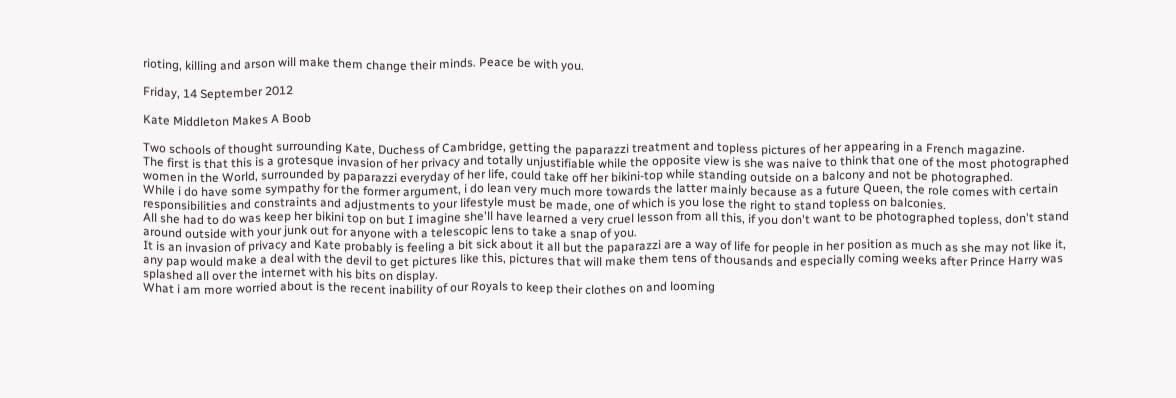rioting, killing and arson will make them change their minds. Peace be with you.

Friday, 14 September 2012

Kate Middleton Makes A Boob

Two schools of thought surrounding Kate, Duchess of Cambridge, getting the paparazzi treatment and topless pictures of her appearing in a French magazine.
The first is that this is a grotesque invasion of her privacy and totally unjustifiable while the opposite view is she was naive to think that one of the most photographed women in the World, surrounded by paparazzi everyday of her life, could take off her bikini-top while standing outside on a balcony and not be photographed.
While i do have some sympathy for the former argument, i do lean very much more towards the latter mainly because as a future Queen, the role comes with certain responsibilities and constraints and adjustments to your lifestyle must be made, one of which is you lose the right to stand topless on balconies.
All she had to do was keep her bikini top on but I imagine she'll have learned a very cruel lesson from all this, if you don't want to be photographed topless, don't stand around outside with your junk out for anyone with a telescopic lens to take a snap of you.
It is an invasion of privacy and Kate probably is feeling a bit sick about it all but the paparazzi are a way of life for people in her position as much as she may not like it, any pap would make a deal with the devil to get pictures like this, pictures that will make them tens of thousands and especially coming weeks after Prince Harry was splashed all over the internet with his bits on display.
What i am more worried about is the recent inability of our Royals to keep their clothes on and looming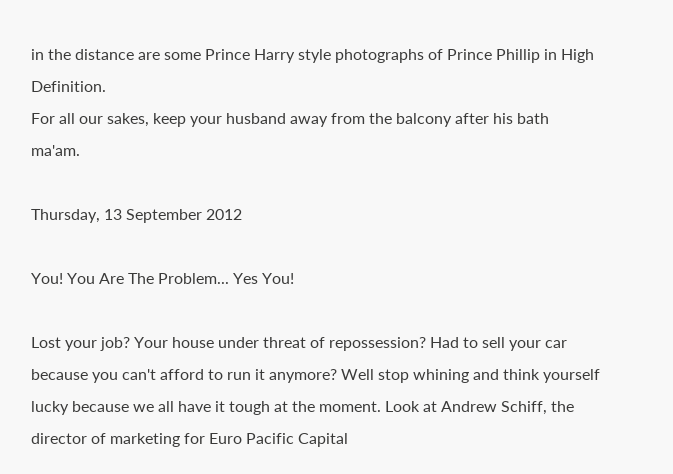in the distance are some Prince Harry style photographs of Prince Phillip in High Definition.
For all our sakes, keep your husband away from the balcony after his bath ma'am.

Thursday, 13 September 2012

You! You Are The Problem... Yes You!

Lost your job? Your house under threat of repossession? Had to sell your car because you can't afford to run it anymore? Well stop whining and think yourself lucky because we all have it tough at the moment. Look at Andrew Schiff, the director of marketing for Euro Pacific Capital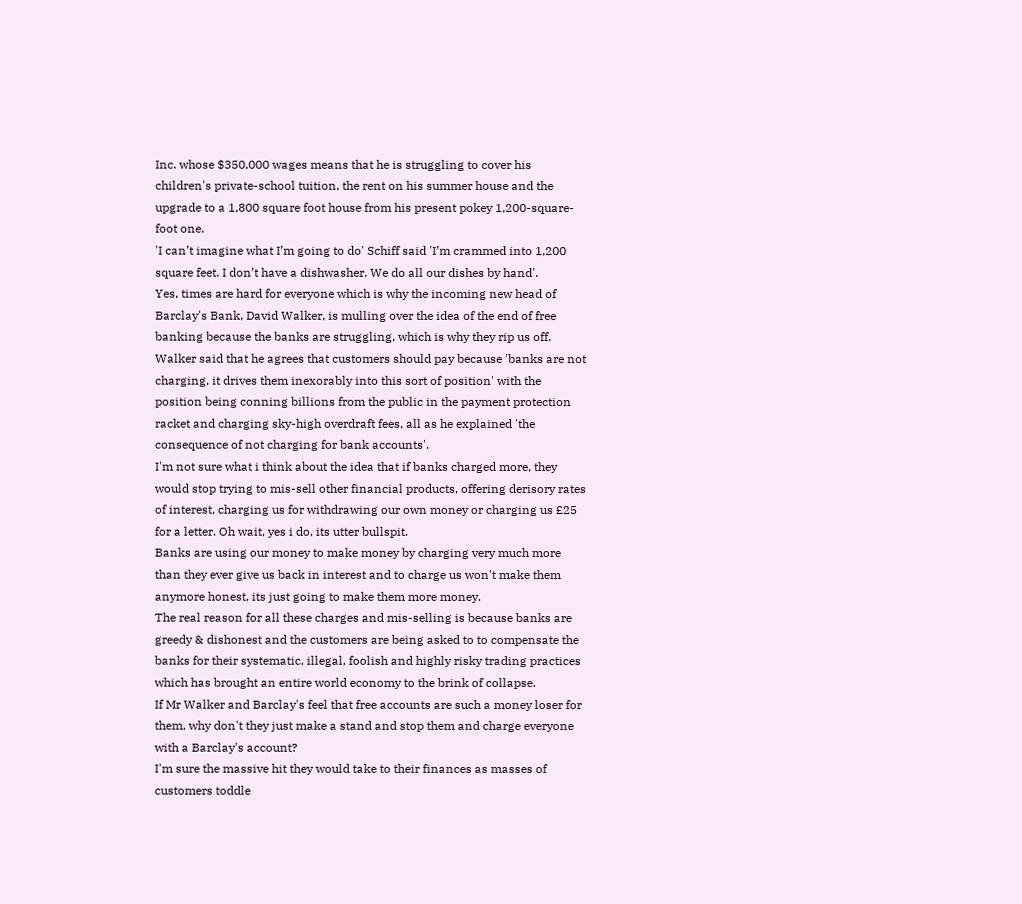Inc. whose $350,000 wages means that he is struggling to cover his children's private-school tuition, the rent on his summer house and the upgrade to a 1,800 square foot house from his present pokey 1,200-square-foot one.
'I can’t imagine what I’m going to do' Schiff said 'I’m crammed into 1,200 square feet. I don’t have a dishwasher. We do all our dishes by hand'.
Yes, times are hard for everyone which is why the incoming new head of Barclay's Bank, David Walker, is mulling over the idea of the end of free banking because the banks are struggling, which is why they rip us off.
Walker said that he agrees that customers should pay because 'banks are not charging, it drives them inexorably into this sort of position' with the position being conning billions from the public in the payment protection racket and charging sky-high overdraft fees, all as he explained 'the consequence of not charging for bank accounts'.
I'm not sure what i think about the idea that if banks charged more, they would stop trying to mis-sell other financial products, offering derisory rates of interest, charging us for withdrawing our own money or charging us £25 for a letter. Oh wait, yes i do, its utter bullspit.
Banks are using our money to make money by charging very much more than they ever give us back in interest and to charge us won't make them anymore honest, its just going to make them more money.
The real reason for all these charges and mis-selling is because banks are greedy & dishonest and the customers are being asked to to compensate the banks for their systematic, illegal, foolish and highly risky trading practices which has brought an entire world economy to the brink of collapse.
If Mr Walker and Barclay's feel that free accounts are such a money loser for them, why don't they just make a stand and stop them and charge everyone with a Barclay's account?
I'm sure the massive hit they would take to their finances as masses of customers toddle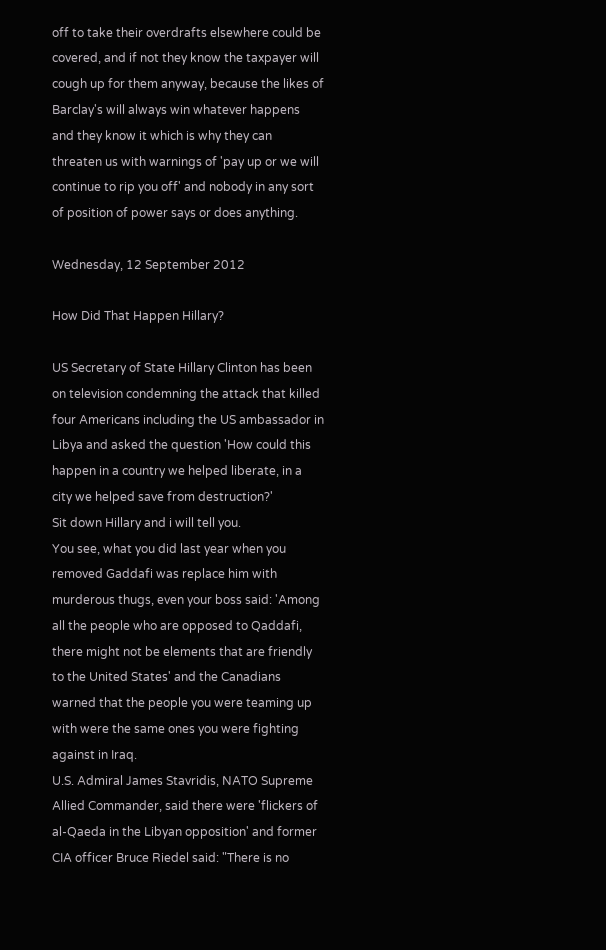off to take their overdrafts elsewhere could be covered, and if not they know the taxpayer will cough up for them anyway, because the likes of Barclay's will always win whatever happens and they know it which is why they can threaten us with warnings of 'pay up or we will continue to rip you off' and nobody in any sort of position of power says or does anything.

Wednesday, 12 September 2012

How Did That Happen Hillary?

US Secretary of State Hillary Clinton has been on television condemning the attack that killed four Americans including the US ambassador in Libya and asked the question 'How could this happen in a country we helped liberate, in a city we helped save from destruction?'
Sit down Hillary and i will tell you.
You see, what you did last year when you removed Gaddafi was replace him with murderous thugs, even your boss said: 'Among all the people who are opposed to Qaddafi, there might not be elements that are friendly to the United States' and the Canadians warned that the people you were teaming up with were the same ones you were fighting against in Iraq.
U.S. Admiral James Stavridis, NATO Supreme Allied Commander, said there were 'flickers of al-Qaeda in the Libyan opposition' and former CIA officer Bruce Riedel said: "There is no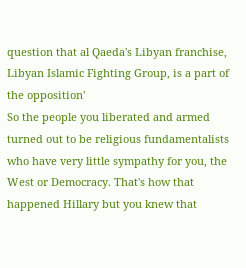question that al Qaeda's Libyan franchise, Libyan Islamic Fighting Group, is a part of the opposition'
So the people you liberated and armed turned out to be religious fundamentalists who have very little sympathy for you, the West or Democracy. That's how that happened Hillary but you knew that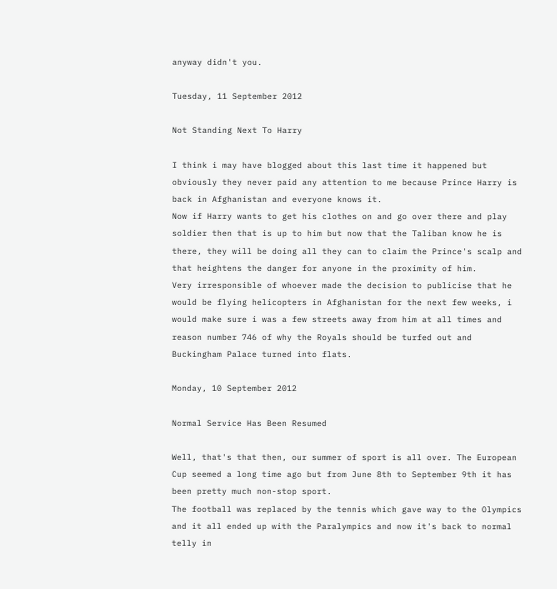anyway didn't you.

Tuesday, 11 September 2012

Not Standing Next To Harry

I think i may have blogged about this last time it happened but obviously they never paid any attention to me because Prince Harry is back in Afghanistan and everyone knows it.
Now if Harry wants to get his clothes on and go over there and play soldier then that is up to him but now that the Taliban know he is there, they will be doing all they can to claim the Prince's scalp and that heightens the danger for anyone in the proximity of him.
Very irresponsible of whoever made the decision to publicise that he would be flying helicopters in Afghanistan for the next few weeks, i would make sure i was a few streets away from him at all times and reason number 746 of why the Royals should be turfed out and Buckingham Palace turned into flats.

Monday, 10 September 2012

Normal Service Has Been Resumed

Well, that's that then, our summer of sport is all over. The European Cup seemed a long time ago but from June 8th to September 9th it has been pretty much non-stop sport.
The football was replaced by the tennis which gave way to the Olympics and it all ended up with the Paralympics and now it's back to normal telly in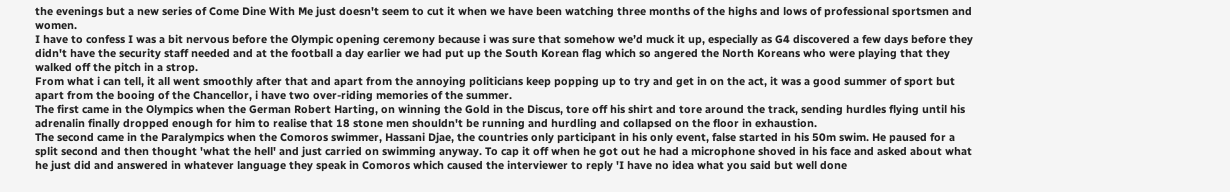the evenings but a new series of Come Dine With Me just doesn't seem to cut it when we have been watching three months of the highs and lows of professional sportsmen and women.
I have to confess I was a bit nervous before the Olympic opening ceremony because i was sure that somehow we’d muck it up, especially as G4 discovered a few days before they didn't have the security staff needed and at the football a day earlier we had put up the South Korean flag which so angered the North Koreans who were playing that they walked off the pitch in a strop.
From what i can tell, it all went smoothly after that and apart from the annoying politicians keep popping up to try and get in on the act, it was a good summer of sport but apart from the booing of the Chancellor, i have two over-riding memories of the summer.
The first came in the Olympics when the German Robert Harting, on winning the Gold in the Discus, tore off his shirt and tore around the track, sending hurdles flying until his adrenalin finally dropped enough for him to realise that 18 stone men shouldn't be running and hurdling and collapsed on the floor in exhaustion.
The second came in the Paralympics when the Comoros swimmer, Hassani Djae, the countries only participant in his only event, false started in his 50m swim. He paused for a split second and then thought 'what the hell' and just carried on swimming anyway. To cap it off when he got out he had a microphone shoved in his face and asked about what he just did and answered in whatever language they speak in Comoros which caused the interviewer to reply 'I have no idea what you said but well done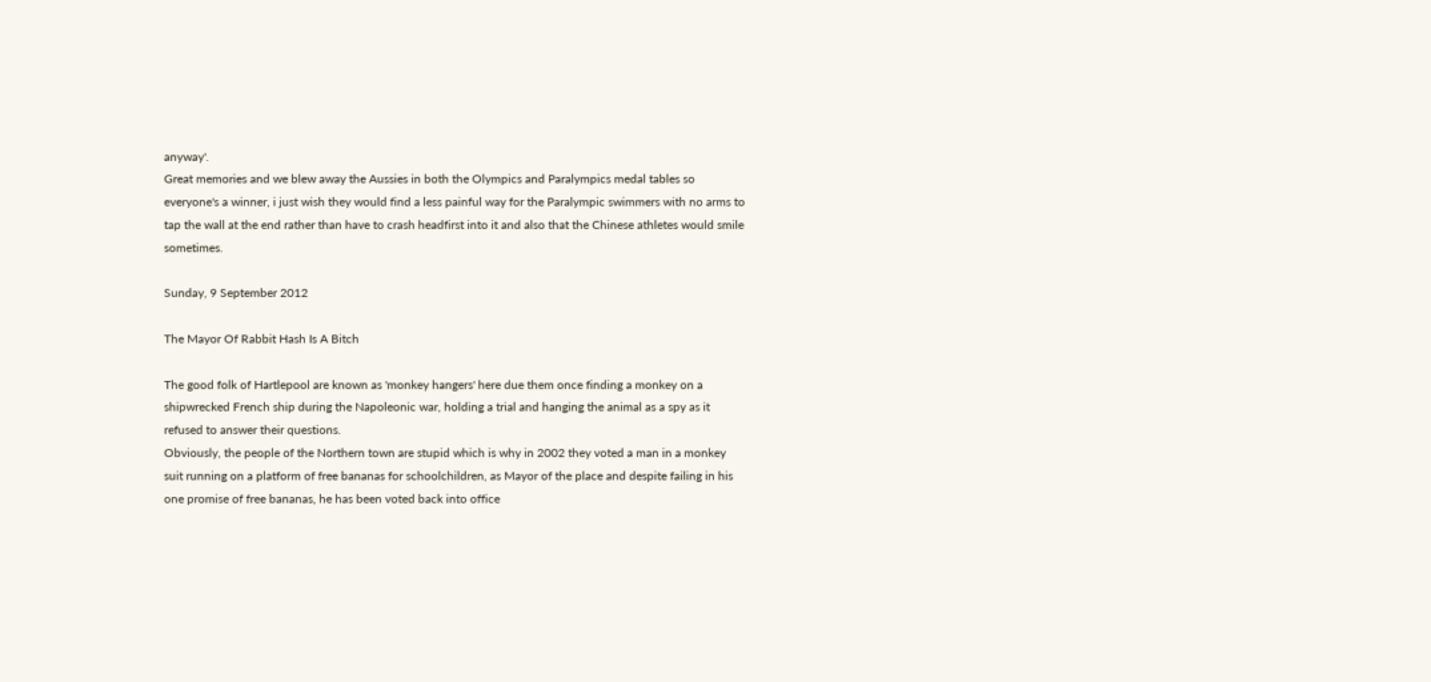anyway'.
Great memories and we blew away the Aussies in both the Olympics and Paralympics medal tables so everyone's a winner, i just wish they would find a less painful way for the Paralympic swimmers with no arms to tap the wall at the end rather than have to crash headfirst into it and also that the Chinese athletes would smile sometimes.

Sunday, 9 September 2012

The Mayor Of Rabbit Hash Is A Bitch

The good folk of Hartlepool are known as 'monkey hangers' here due them once finding a monkey on a shipwrecked French ship during the Napoleonic war, holding a trial and hanging the animal as a spy as it refused to answer their questions.
Obviously, the people of the Northern town are stupid which is why in 2002 they voted a man in a monkey suit running on a platform of free bananas for schoolchildren, as Mayor of the place and despite failing in his one promise of free bananas, he has been voted back into office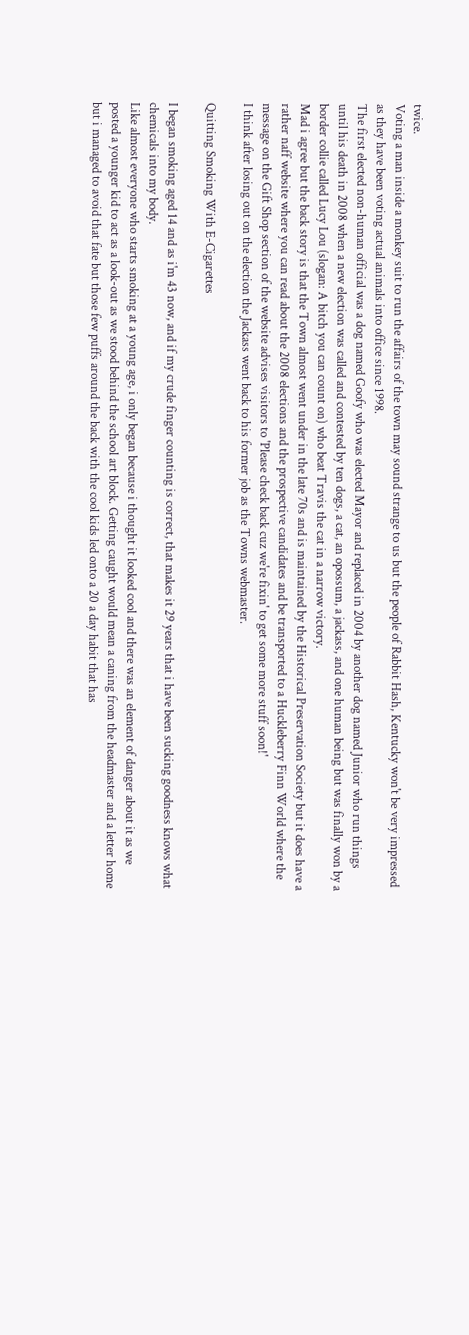twice.
Voting a man inside a monkey suit to run the affairs of the town may sound strange to us but the people of Rabbit Hash, Kentucky won't be very impressed as they have been voting actual animals into office since 1998.
The first elected non-human official was a dog named Goofy who was elected Mayor and replaced in 2004 by another dog named Junior who run things until his death in 2008 when a new election was called and contested by ten dogs, a cat, an opossum, a jackass, and one human being but was finally won by a border collie called Lucy Lou (slogan: A bitch you can count on) who beat Travis the cat in a narrow victory.
Mad i agree but the back story is that the Town almost went under in the late 70s and is maintained by the Historical Preservation Society but it does have a rather naff website where you can read about the 2008 elections and the prospective candidates and be transported to a Huckleberry Finn World where the message on the Gift Shop section of the website advises visitors to 'Please check back cuz we're fixin' to get some more stuff soon!'
I think after losing out on the election the Jackass went back to his former job as the Towns webmaster.

Quitting Smoking With E-Cigarettes

I began smoking aged 14 and as i'm 43 now, and if my crude finger counting is correct, that makes it 29 years that i have been sucking goodness knows what chemicals into my body.
Like almost everyone who starts smoking at a young age, i only began because i thought it looked cool and there was an element of danger about it as we posted a younger kid to act as a look-out as we stood behind the school art block. Getting caught would mean a caning from the headmaster and a letter home but i managed to avoid that fate but those few puffs around the back with the cool kids led onto a 20 a day habit that has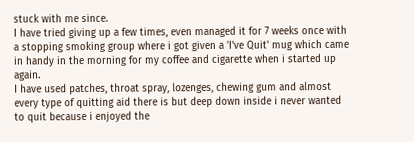stuck with me since.
I have tried giving up a few times, even managed it for 7 weeks once with a stopping smoking group where i got given a 'I've Quit' mug which came in handy in the morning for my coffee and cigarette when i started up again.
I have used patches, throat spray, lozenges, chewing gum and almost every type of quitting aid there is but deep down inside i never wanted to quit because i enjoyed the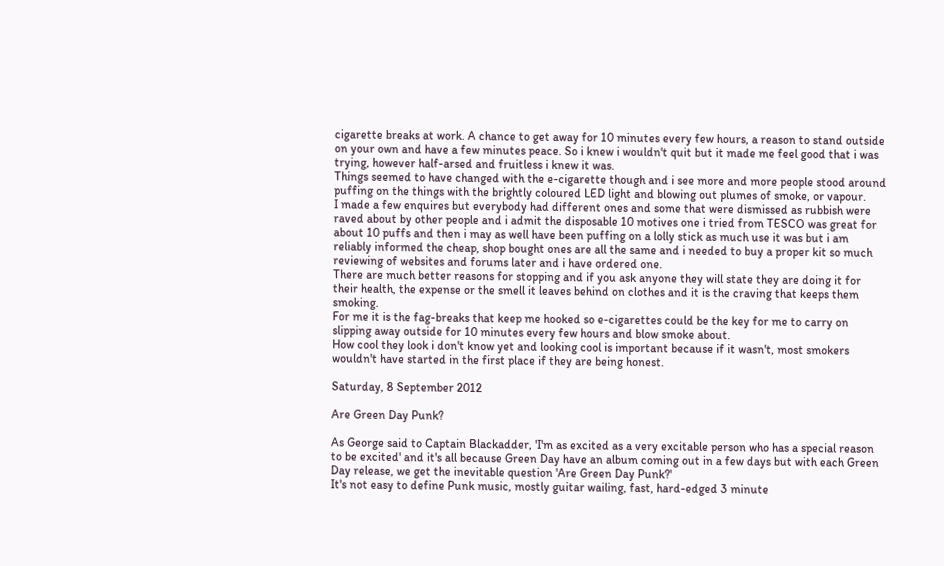cigarette breaks at work. A chance to get away for 10 minutes every few hours, a reason to stand outside on your own and have a few minutes peace. So i knew i wouldn't quit but it made me feel good that i was trying, however half-arsed and fruitless i knew it was.
Things seemed to have changed with the e-cigarette though and i see more and more people stood around puffing on the things with the brightly coloured LED light and blowing out plumes of smoke, or vapour.
I made a few enquires but everybody had different ones and some that were dismissed as rubbish were raved about by other people and i admit the disposable 10 motives one i tried from TESCO was great for about 10 puffs and then i may as well have been puffing on a lolly stick as much use it was but i am reliably informed the cheap, shop bought ones are all the same and i needed to buy a proper kit so much reviewing of websites and forums later and i have ordered one.
There are much better reasons for stopping and if you ask anyone they will state they are doing it for their health, the expense or the smell it leaves behind on clothes and it is the craving that keeps them smoking.
For me it is the fag-breaks that keep me hooked so e-cigarettes could be the key for me to carry on slipping away outside for 10 minutes every few hours and blow smoke about.
How cool they look i don't know yet and looking cool is important because if it wasn't, most smokers wouldn't have started in the first place if they are being honest.

Saturday, 8 September 2012

Are Green Day Punk?

As George said to Captain Blackadder, 'I'm as excited as a very excitable person who has a special reason to be excited' and it's all because Green Day have an album coming out in a few days but with each Green Day release, we get the inevitable question 'Are Green Day Punk?'
It's not easy to define Punk music, mostly guitar wailing, fast, hard-edged 3 minute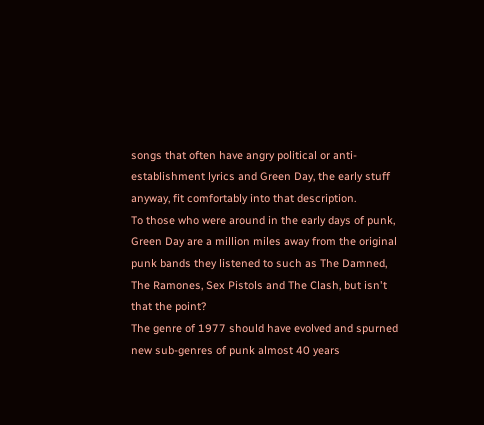songs that often have angry political or anti-establishment lyrics and Green Day, the early stuff anyway, fit comfortably into that description.
To those who were around in the early days of punk, Green Day are a million miles away from the original punk bands they listened to such as The Damned, The Ramones, Sex Pistols and The Clash, but isn't that the point?
The genre of 1977 should have evolved and spurned new sub-genres of punk almost 40 years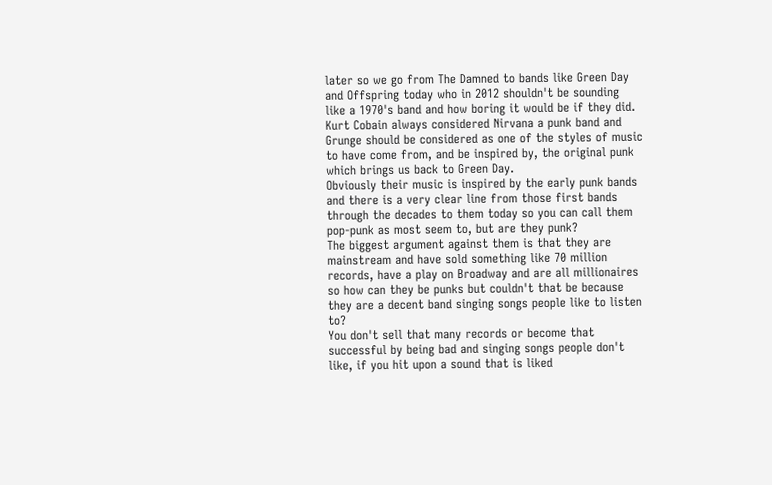later so we go from The Damned to bands like Green Day and Offspring today who in 2012 shouldn't be sounding like a 1970's band and how boring it would be if they did.
Kurt Cobain always considered Nirvana a punk band and Grunge should be considered as one of the styles of music to have come from, and be inspired by, the original punk which brings us back to Green Day.
Obviously their music is inspired by the early punk bands and there is a very clear line from those first bands through the decades to them today so you can call them pop-punk as most seem to, but are they punk?
The biggest argument against them is that they are mainstream and have sold something like 70 million records, have a play on Broadway and are all millionaires so how can they be punks but couldn't that be because they are a decent band singing songs people like to listen to?
You don't sell that many records or become that successful by being bad and singing songs people don't like, if you hit upon a sound that is liked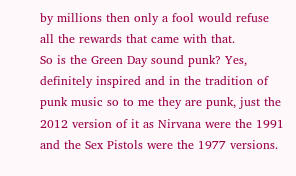by millions then only a fool would refuse all the rewards that came with that.
So is the Green Day sound punk? Yes, definitely inspired and in the tradition of punk music so to me they are punk, just the 2012 version of it as Nirvana were the 1991 and the Sex Pistols were the 1977 versions.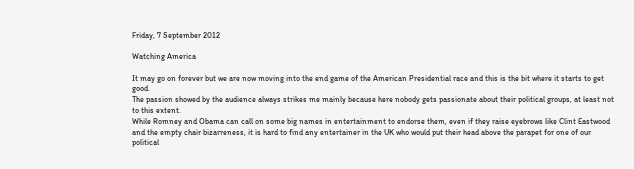Friday, 7 September 2012

Watching America

It may go on forever but we are now moving into the end game of the American Presidential race and this is the bit where it starts to get good.
The passion showed by the audience always strikes me mainly because here nobody gets passionate about their political groups, at least not to this extent.
While Romney and Obama can call on some big names in entertainment to endorse them, even if they raise eyebrows like Clint Eastwood and the empty chair bizarreness, it is hard to find any entertainer in the UK who would put their head above the parapet for one of our political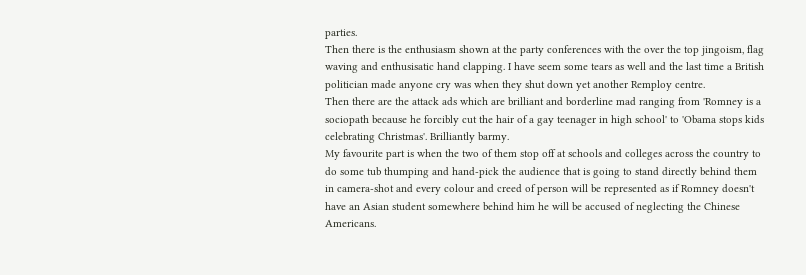parties.
Then there is the enthusiasm shown at the party conferences with the over the top jingoism, flag waving and enthusisatic hand clapping. I have seem some tears as well and the last time a British politician made anyone cry was when they shut down yet another Remploy centre.
Then there are the attack ads which are brilliant and borderline mad ranging from 'Romney is a sociopath because he forcibly cut the hair of a gay teenager in high school' to 'Obama stops kids celebrating Christmas'. Brilliantly barmy.
My favourite part is when the two of them stop off at schools and colleges across the country to do some tub thumping and hand-pick the audience that is going to stand directly behind them in camera-shot and every colour and creed of person will be represented as if Romney doesn't have an Asian student somewhere behind him he will be accused of neglecting the Chinese Americans.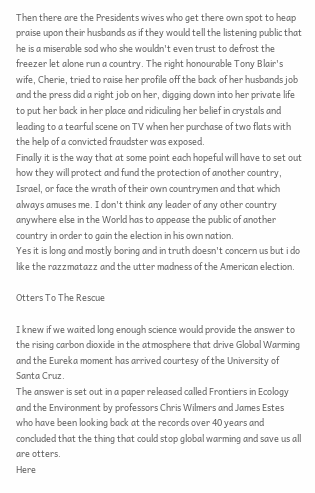Then there are the Presidents wives who get there own spot to heap praise upon their husbands as if they would tell the listening public that he is a miserable sod who she wouldn't even trust to defrost the freezer let alone run a country. The right honourable Tony Blair's wife, Cherie, tried to raise her profile off the back of her husbands job and the press did a right job on her, digging down into her private life to put her back in her place and ridiculing her belief in crystals and leading to a tearful scene on TV when her purchase of two flats with the help of a convicted fraudster was exposed.
Finally it is the way that at some point each hopeful will have to set out how they will protect and fund the protection of another country, Israel, or face the wrath of their own countrymen and that which always amuses me. I don't think any leader of any other country anywhere else in the World has to appease the public of another country in order to gain the election in his own nation.
Yes it is long and mostly boring and in truth doesn't concern us but i do like the razzmatazz and the utter madness of the American election.

Otters To The Rescue

I knew if we waited long enough science would provide the answer to the rising carbon dioxide in the atmosphere that drive Global Warming and the Eureka moment has arrived courtesy of the University of Santa Cruz.
The answer is set out in a paper released called Frontiers in Ecology and the Environment by professors Chris Wilmers and James Estes who have been looking back at the records over 40 years and concluded that the thing that could stop global warming and save us all are otters.
Here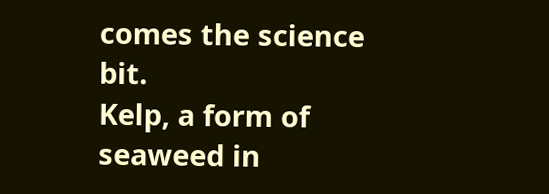comes the science bit.
Kelp, a form of seaweed in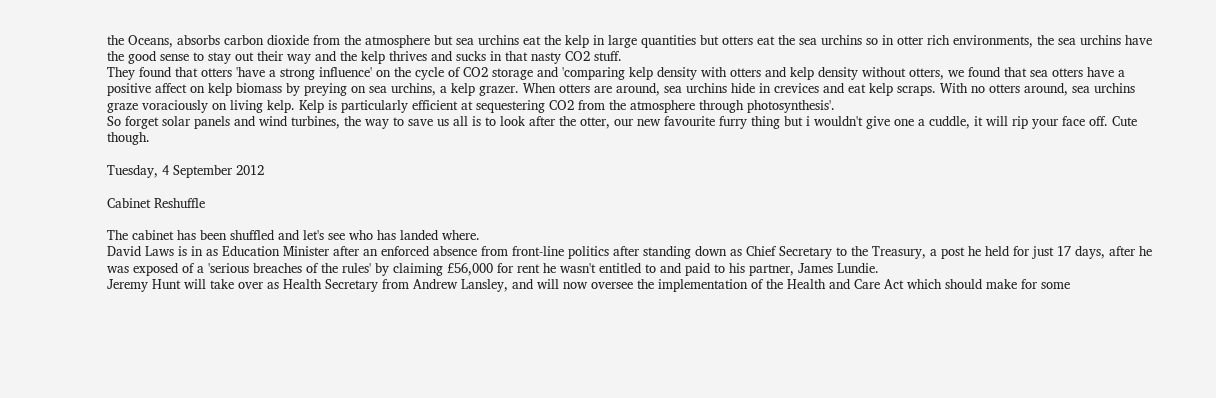the Oceans, absorbs carbon dioxide from the atmosphere but sea urchins eat the kelp in large quantities but otters eat the sea urchins so in otter rich environments, the sea urchins have the good sense to stay out their way and the kelp thrives and sucks in that nasty CO2 stuff.
They found that otters 'have a strong influence' on the cycle of CO2 storage and 'comparing kelp density with otters and kelp density without otters, we found that sea otters have a positive affect on kelp biomass by preying on sea urchins, a kelp grazer. When otters are around, sea urchins hide in crevices and eat kelp scraps. With no otters around, sea urchins graze voraciously on living kelp. Kelp is particularly efficient at sequestering CO2 from the atmosphere through photosynthesis'.
So forget solar panels and wind turbines, the way to save us all is to look after the otter, our new favourite furry thing but i wouldn't give one a cuddle, it will rip your face off. Cute though.

Tuesday, 4 September 2012

Cabinet Reshuffle

The cabinet has been shuffled and let's see who has landed where.
David Laws is in as Education Minister after an enforced absence from front-line politics after standing down as Chief Secretary to the Treasury, a post he held for just 17 days, after he was exposed of a 'serious breaches of the rules' by claiming £56,000 for rent he wasn't entitled to and paid to his partner, James Lundie.
Jeremy Hunt will take over as Health Secretary from Andrew Lansley, and will now oversee the implementation of the Health and Care Act which should make for some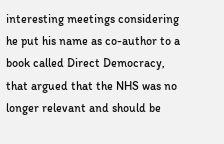interesting meetings considering he put his name as co-author to a book called Direct Democracy, that argued that the NHS was no longer relevant and should be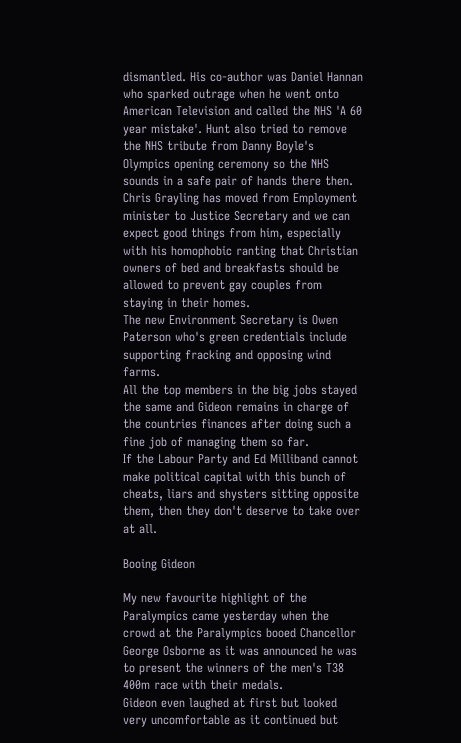dismantled. His co-author was Daniel Hannan who sparked outrage when he went onto American Television and called the NHS 'A 60 year mistake'. Hunt also tried to remove the NHS tribute from Danny Boyle's Olympics opening ceremony so the NHS sounds in a safe pair of hands there then.
Chris Grayling has moved from Employment minister to Justice Secretary and we can expect good things from him, especially with his homophobic ranting that Christian owners of bed and breakfasts should be allowed to prevent gay couples from staying in their homes.
The new Environment Secretary is Owen Paterson who's green credentials include supporting fracking and opposing wind farms.
All the top members in the big jobs stayed the same and Gideon remains in charge of the countries finances after doing such a fine job of managing them so far.
If the Labour Party and Ed Milliband cannot make political capital with this bunch of cheats, liars and shysters sitting opposite them, then they don't deserve to take over at all.

Booing Gideon

My new favourite highlight of the Paralympics came yesterday when the crowd at the Paralympics booed Chancellor George Osborne as it was announced he was to present the winners of the men's T38 400m race with their medals.
Gideon even laughed at first but looked very uncomfortable as it continued but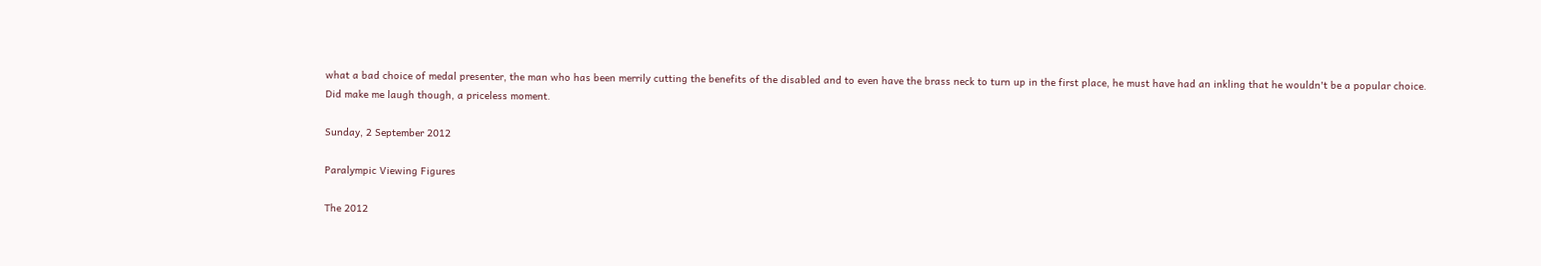what a bad choice of medal presenter, the man who has been merrily cutting the benefits of the disabled and to even have the brass neck to turn up in the first place, he must have had an inkling that he wouldn't be a popular choice.
Did make me laugh though, a priceless moment.

Sunday, 2 September 2012

Paralympic Viewing Figures

The 2012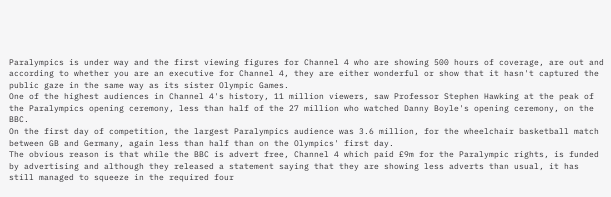Paralympics is under way and the first viewing figures for Channel 4 who are showing 500 hours of coverage, are out and according to whether you are an executive for Channel 4, they are either wonderful or show that it hasn't captured the public gaze in the same way as its sister Olympic Games.
One of the highest audiences in Channel 4's history, 11 million viewers, saw Professor Stephen Hawking at the peak of the Paralympics opening ceremony, less than half of the 27 million who watched Danny Boyle's opening ceremony, on the BBC.
On the first day of competition, the largest Paralympics audience was 3.6 million, for the wheelchair basketball match between GB and Germany, again less than half than on the Olympics' first day.
The obvious reason is that while the BBC is advert free, Channel 4 which paid £9m for the Paralympic rights, is funded by advertising and although they released a statement saying that they are showing less adverts than usual, it has still managed to squeeze in the required four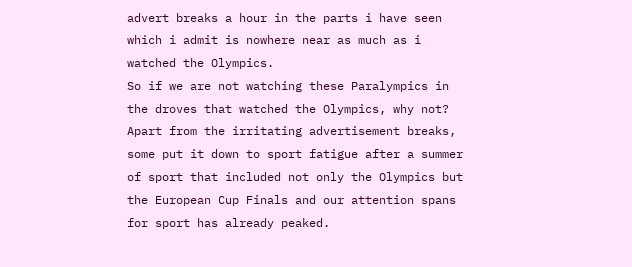advert breaks a hour in the parts i have seen which i admit is nowhere near as much as i watched the Olympics.
So if we are not watching these Paralympics in the droves that watched the Olympics, why not?
Apart from the irritating advertisement breaks, some put it down to sport fatigue after a summer of sport that included not only the Olympics but the European Cup Finals and our attention spans for sport has already peaked.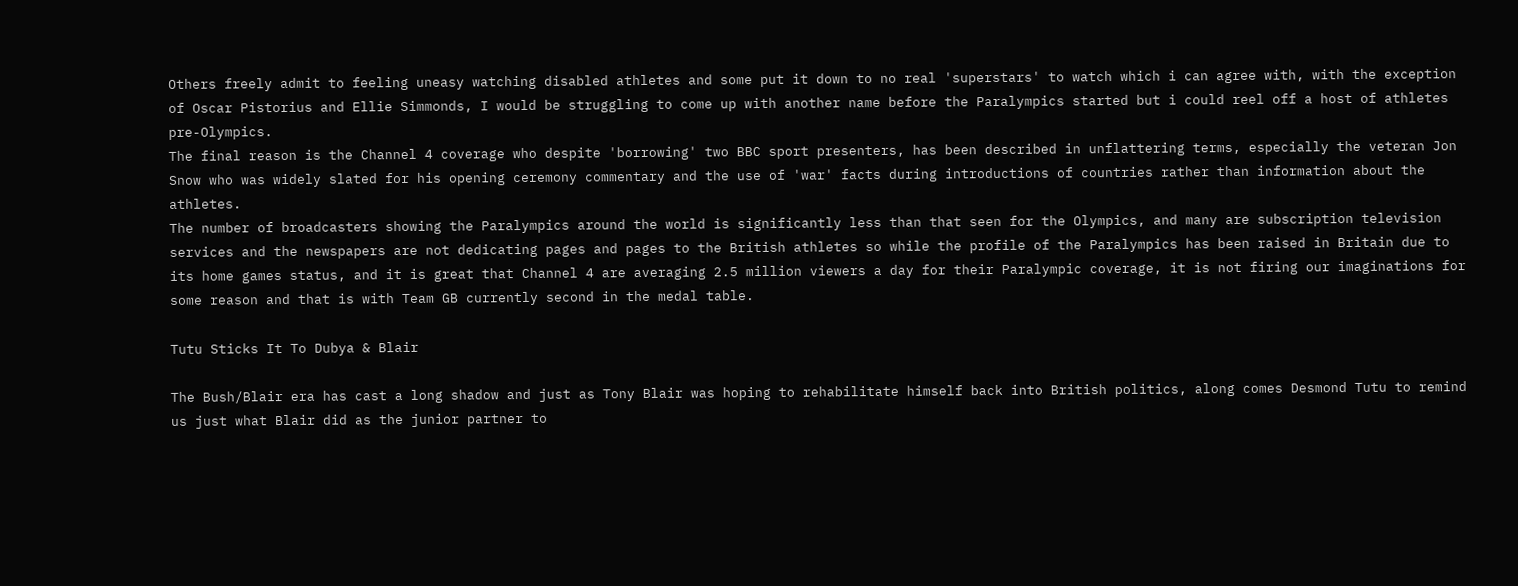Others freely admit to feeling uneasy watching disabled athletes and some put it down to no real 'superstars' to watch which i can agree with, with the exception of Oscar Pistorius and Ellie Simmonds, I would be struggling to come up with another name before the Paralympics started but i could reel off a host of athletes pre-Olympics.
The final reason is the Channel 4 coverage who despite 'borrowing' two BBC sport presenters, has been described in unflattering terms, especially the veteran Jon Snow who was widely slated for his opening ceremony commentary and the use of 'war' facts during introductions of countries rather than information about the athletes.
The number of broadcasters showing the Paralympics around the world is significantly less than that seen for the Olympics, and many are subscription television services and the newspapers are not dedicating pages and pages to the British athletes so while the profile of the Paralympics has been raised in Britain due to its home games status, and it is great that Channel 4 are averaging 2.5 million viewers a day for their Paralympic coverage, it is not firing our imaginations for some reason and that is with Team GB currently second in the medal table.

Tutu Sticks It To Dubya & Blair

The Bush/Blair era has cast a long shadow and just as Tony Blair was hoping to rehabilitate himself back into British politics, along comes Desmond Tutu to remind us just what Blair did as the junior partner to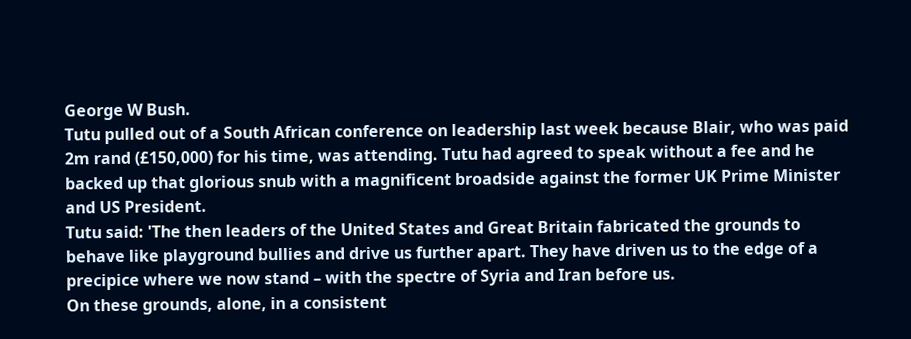George W Bush.
Tutu pulled out of a South African conference on leadership last week because Blair, who was paid 2m rand (£150,000) for his time, was attending. Tutu had agreed to speak without a fee and he backed up that glorious snub with a magnificent broadside against the former UK Prime Minister and US President.
Tutu said: 'The then leaders of the United States and Great Britain fabricated the grounds to behave like playground bullies and drive us further apart. They have driven us to the edge of a precipice where we now stand – with the spectre of Syria and Iran before us.
On these grounds, alone, in a consistent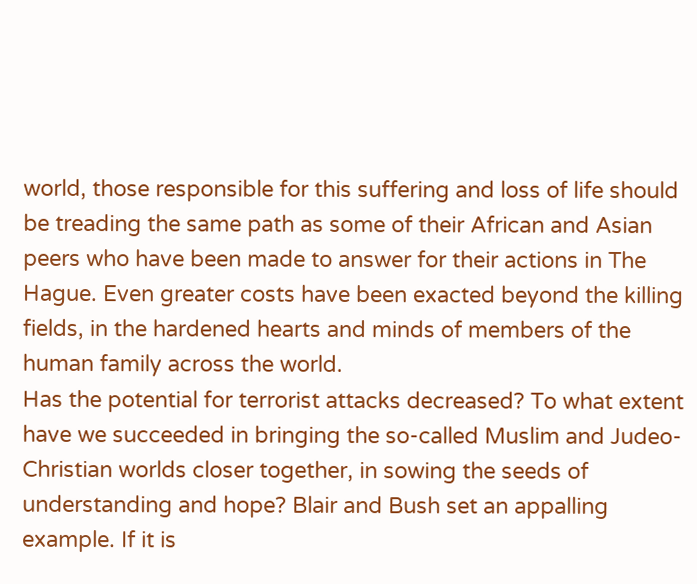world, those responsible for this suffering and loss of life should be treading the same path as some of their African and Asian peers who have been made to answer for their actions in The Hague. Even greater costs have been exacted beyond the killing fields, in the hardened hearts and minds of members of the human family across the world.
Has the potential for terrorist attacks decreased? To what extent have we succeeded in bringing the so-called Muslim and Judeo-Christian worlds closer together, in sowing the seeds of understanding and hope? Blair and Bush set an appalling example. If it is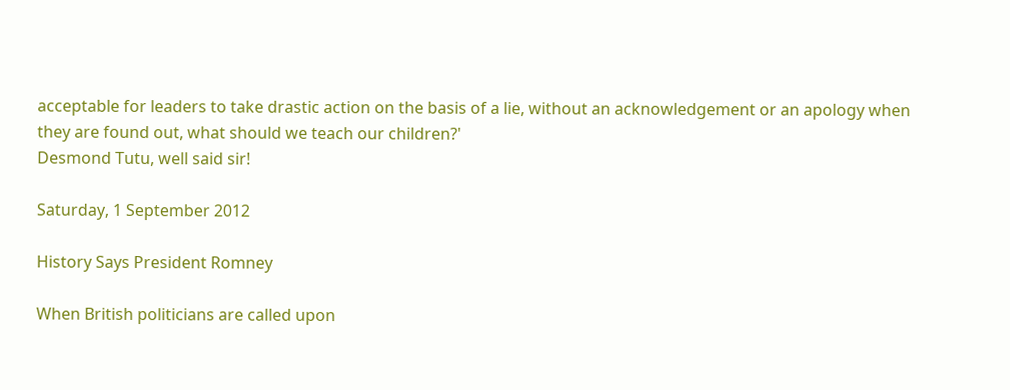acceptable for leaders to take drastic action on the basis of a lie, without an acknowledgement or an apology when they are found out, what should we teach our children?'
Desmond Tutu, well said sir!

Saturday, 1 September 2012

History Says President Romney

When British politicians are called upon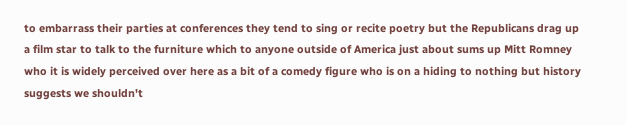to embarrass their parties at conferences they tend to sing or recite poetry but the Republicans drag up a film star to talk to the furniture which to anyone outside of America just about sums up Mitt Romney who it is widely perceived over here as a bit of a comedy figure who is on a hiding to nothing but history suggests we shouldn't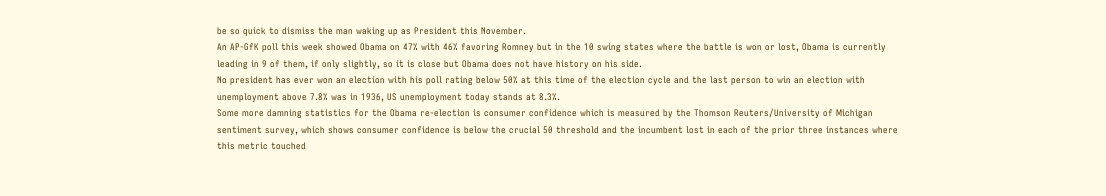be so quick to dismiss the man waking up as President this November.
An AP-GfK poll this week showed Obama on 47% with 46% favoring Romney but in the 10 swing states where the battle is won or lost, Obama is currently leading in 9 of them, if only slightly, so it is close but Obama does not have history on his side.
No president has ever won an election with his poll rating below 50% at this time of the election cycle and the last person to win an election with unemployment above 7.8% was in 1936, US unemployment today stands at 8.3%.
Some more damning statistics for the Obama re-election is consumer confidence which is measured by the Thomson Reuters/University of Michigan sentiment survey, which shows consumer confidence is below the crucial 50 threshold and the incumbent lost in each of the prior three instances where this metric touched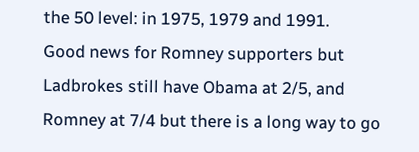the 50 level: in 1975, 1979 and 1991.
Good news for Romney supporters but Ladbrokes still have Obama at 2/5, and Romney at 7/4 but there is a long way to go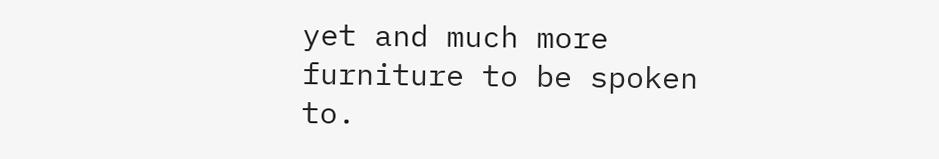yet and much more furniture to be spoken to.